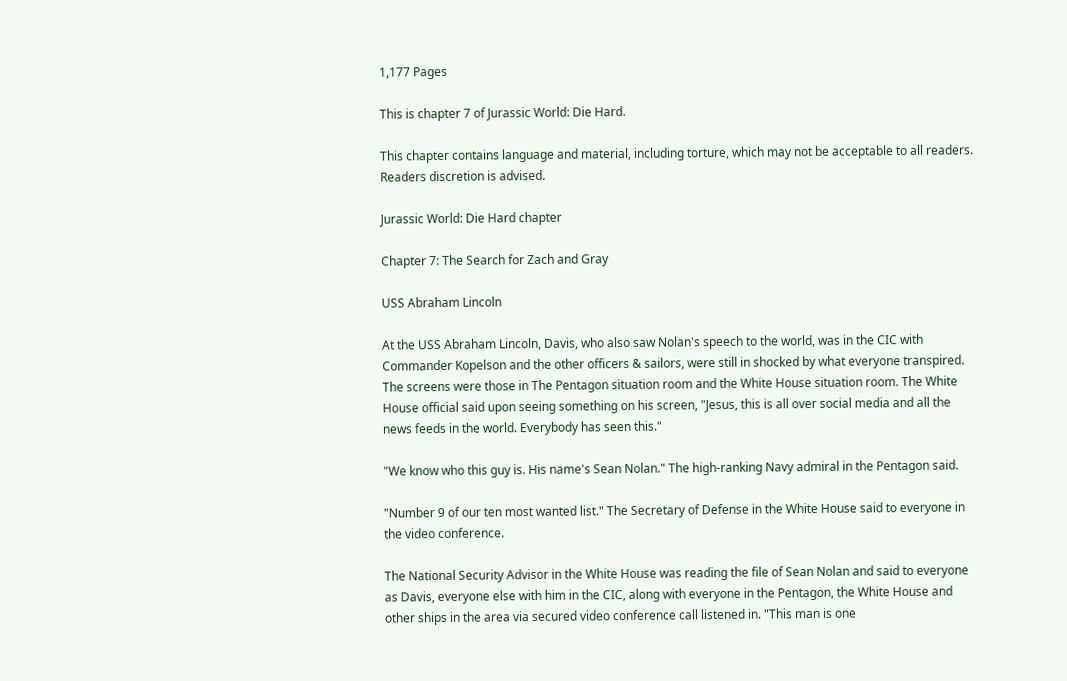1,177 Pages

This is chapter 7 of Jurassic World: Die Hard.

This chapter contains language and material, including torture, which may not be acceptable to all readers. Readers discretion is advised.

Jurassic World: Die Hard chapter

Chapter 7: The Search for Zach and Gray

USS Abraham Lincoln

At the USS Abraham Lincoln, Davis, who also saw Nolan's speech to the world, was in the CIC with Commander Kopelson and the other officers & sailors, were still in shocked by what everyone transpired. The screens were those in The Pentagon situation room and the White House situation room. The White House official said upon seeing something on his screen, "Jesus, this is all over social media and all the news feeds in the world. Everybody has seen this."

"We know who this guy is. His name's Sean Nolan." The high-ranking Navy admiral in the Pentagon said.

"Number 9 of our ten most wanted list." The Secretary of Defense in the White House said to everyone in the video conference.

The National Security Advisor in the White House was reading the file of Sean Nolan and said to everyone as Davis, everyone else with him in the CIC, along with everyone in the Pentagon, the White House and other ships in the area via secured video conference call listened in. "This man is one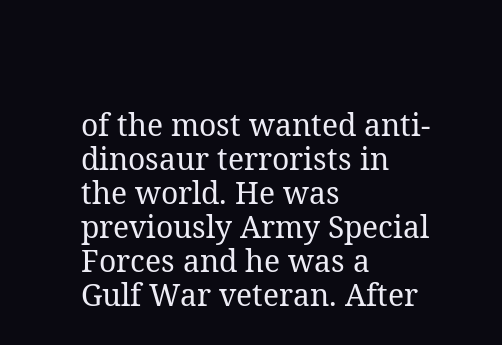of the most wanted anti-dinosaur terrorists in the world. He was previously Army Special Forces and he was a Gulf War veteran. After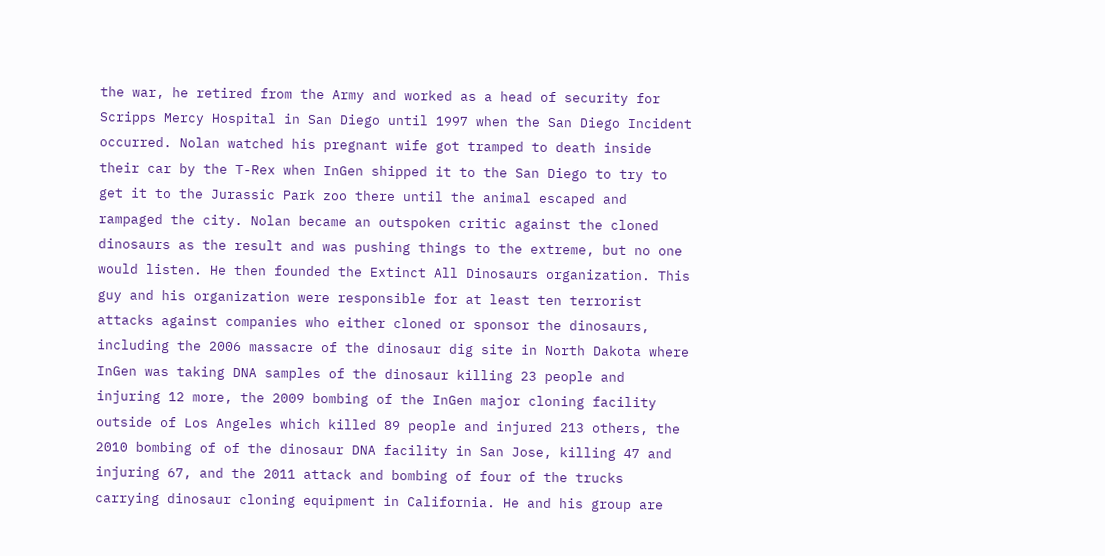the war, he retired from the Army and worked as a head of security for Scripps Mercy Hospital in San Diego until 1997 when the San Diego Incident occurred. Nolan watched his pregnant wife got tramped to death inside their car by the T-Rex when InGen shipped it to the San Diego to try to get it to the Jurassic Park zoo there until the animal escaped and rampaged the city. Nolan became an outspoken critic against the cloned dinosaurs as the result and was pushing things to the extreme, but no one would listen. He then founded the Extinct All Dinosaurs organization. This guy and his organization were responsible for at least ten terrorist attacks against companies who either cloned or sponsor the dinosaurs, including the 2006 massacre of the dinosaur dig site in North Dakota where InGen was taking DNA samples of the dinosaur killing 23 people and injuring 12 more, the 2009 bombing of the InGen major cloning facility outside of Los Angeles which killed 89 people and injured 213 others, the 2010 bombing of of the dinosaur DNA facility in San Jose, killing 47 and injuring 67, and the 2011 attack and bombing of four of the trucks carrying dinosaur cloning equipment in California. He and his group are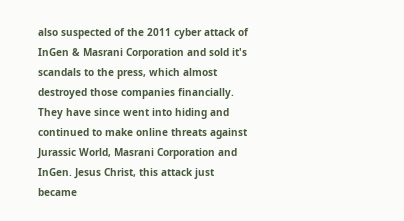also suspected of the 2011 cyber attack of InGen & Masrani Corporation and sold it's scandals to the press, which almost destroyed those companies financially. They have since went into hiding and continued to make online threats against Jurassic World, Masrani Corporation and InGen. Jesus Christ, this attack just became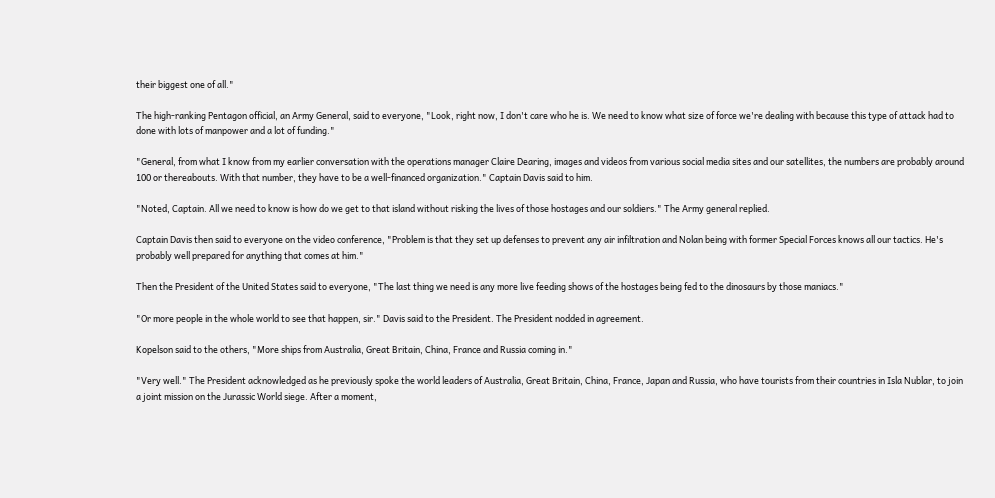their biggest one of all."

The high-ranking Pentagon official, an Army General, said to everyone, "Look, right now, I don't care who he is. We need to know what size of force we're dealing with because this type of attack had to done with lots of manpower and a lot of funding."

"General, from what I know from my earlier conversation with the operations manager Claire Dearing, images and videos from various social media sites and our satellites, the numbers are probably around 100 or thereabouts. With that number, they have to be a well-financed organization." Captain Davis said to him.

"Noted, Captain. All we need to know is how do we get to that island without risking the lives of those hostages and our soldiers." The Army general replied.

Captain Davis then said to everyone on the video conference, "Problem is that they set up defenses to prevent any air infiltration and Nolan being with former Special Forces knows all our tactics. He's probably well prepared for anything that comes at him."

Then the President of the United States said to everyone, "The last thing we need is any more live feeding shows of the hostages being fed to the dinosaurs by those maniacs."

"Or more people in the whole world to see that happen, sir." Davis said to the President. The President nodded in agreement.

Kopelson said to the others, "More ships from Australia, Great Britain, China, France and Russia coming in."

"Very well." The President acknowledged as he previously spoke the world leaders of Australia, Great Britain, China, France, Japan and Russia, who have tourists from their countries in Isla Nublar, to join a joint mission on the Jurassic World siege. After a moment,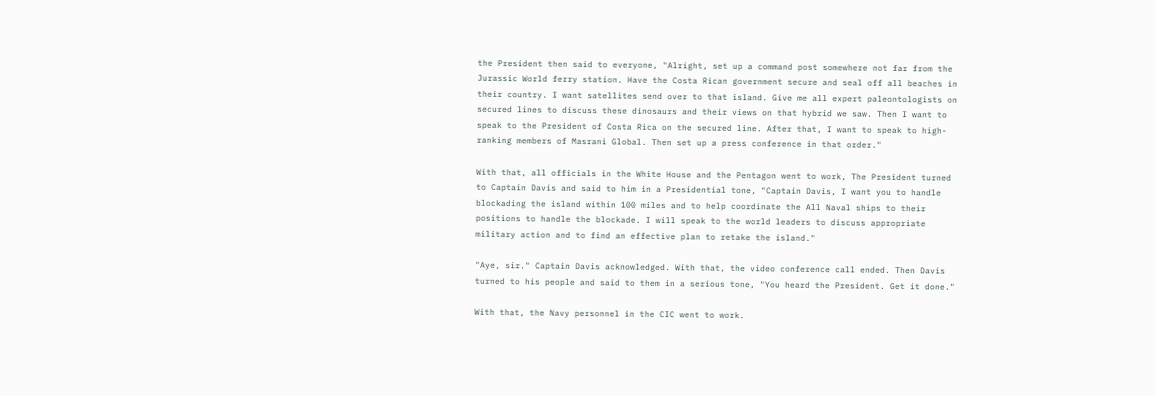the President then said to everyone, "Alright, set up a command post somewhere not far from the Jurassic World ferry station. Have the Costa Rican government secure and seal off all beaches in their country. I want satellites send over to that island. Give me all expert paleontologists on secured lines to discuss these dinosaurs and their views on that hybrid we saw. Then I want to speak to the President of Costa Rica on the secured line. After that, I want to speak to high-ranking members of Masrani Global. Then set up a press conference in that order."

With that, all officials in the White House and the Pentagon went to work, The President turned to Captain Davis and said to him in a Presidential tone, "Captain Davis, I want you to handle blockading the island within 100 miles and to help coordinate the All Naval ships to their positions to handle the blockade. I will speak to the world leaders to discuss appropriate military action and to find an effective plan to retake the island."

"Aye, sir." Captain Davis acknowledged. With that, the video conference call ended. Then Davis turned to his people and said to them in a serious tone, "You heard the President. Get it done."

With that, the Navy personnel in the CIC went to work.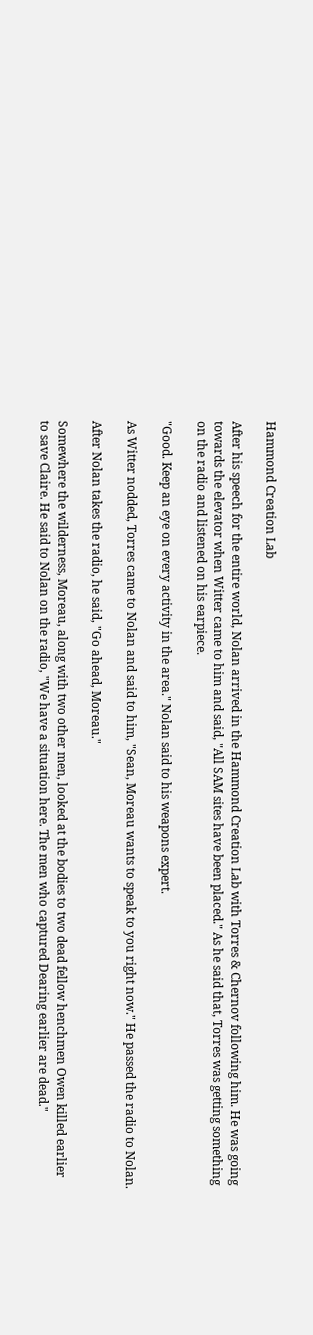Hammond Creation Lab

After his speech for the entire world, Nolan arrived in the Hammond Creation Lab with Torres & Chernov following him. He was going towards the elevator when Witter came to him and said, "All SAM sites have been placed." As he said that, Torres was getting something on the radio and listened on his earpiece.

"Good. Keep an eye on every activity in the area." Nolan said to his weapons expert.

As Witter nodded, Torres came to Nolan and said to him, "Sean, Moreau wants to speak to you right now." He passed the radio to Nolan.

After Nolan takes the radio, he said, "Go ahead, Moreau."

Somewhere the wilderness, Moreau, along with two other men, looked at the bodies to two dead fellow henchmen Owen killed earlier to save Claire. He said to Nolan on the radio, "We have a situation here. The men who captured Dearing earlier are dead."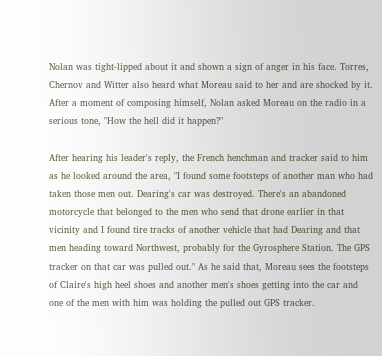Nolan was tight-lipped about it and shown a sign of anger in his face. Torres, Chernov and Witter also heard what Moreau said to her and are shocked by it. After a moment of composing himself, Nolan asked Moreau on the radio in a serious tone, "How the hell did it happen?"

After hearing his leader's reply, the French henchman and tracker said to him as he looked around the area, "I found some footsteps of another man who had taken those men out. Dearing's car was destroyed. There's an abandoned motorcycle that belonged to the men who send that drone earlier in that vicinity and I found tire tracks of another vehicle that had Dearing and that men heading toward Northwest, probably for the Gyrosphere Station. The GPS tracker on that car was pulled out." As he said that, Moreau sees the footsteps of Claire's high heel shoes and another men's shoes getting into the car and one of the men with him was holding the pulled out GPS tracker.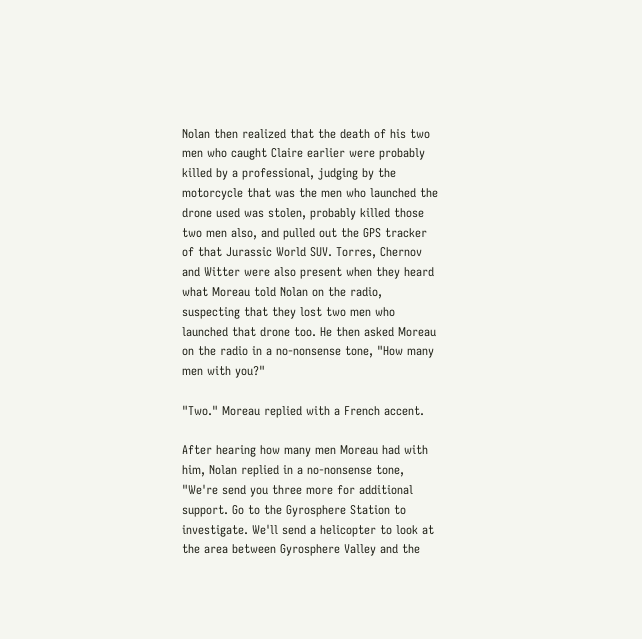Nolan then realized that the death of his two men who caught Claire earlier were probably killed by a professional, judging by the motorcycle that was the men who launched the drone used was stolen, probably killed those two men also, and pulled out the GPS tracker of that Jurassic World SUV. Torres, Chernov and Witter were also present when they heard what Moreau told Nolan on the radio, suspecting that they lost two men who launched that drone too. He then asked Moreau on the radio in a no-nonsense tone, "How many men with you?"

"Two." Moreau replied with a French accent.

After hearing how many men Moreau had with him, Nolan replied in a no-nonsense tone, "We're send you three more for additional support. Go to the Gyrosphere Station to investigate. We'll send a helicopter to look at the area between Gyrosphere Valley and the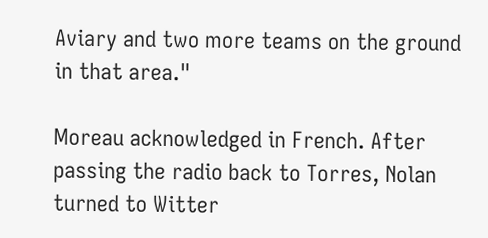Aviary and two more teams on the ground in that area."

Moreau acknowledged in French. After passing the radio back to Torres, Nolan turned to Witter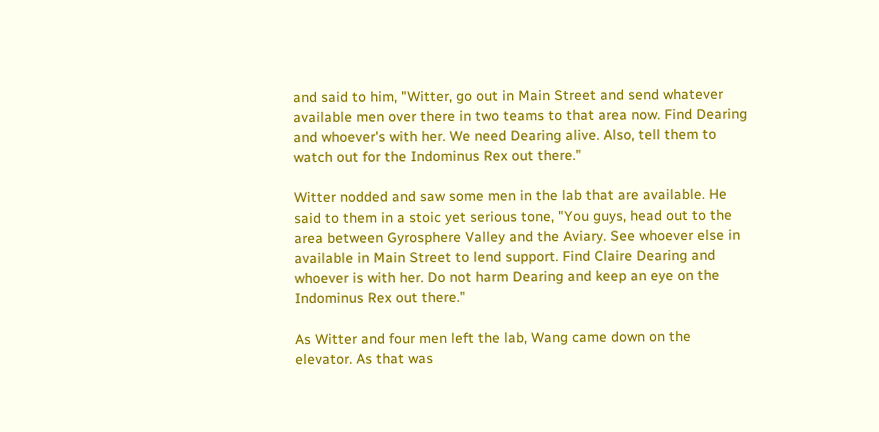and said to him, "Witter, go out in Main Street and send whatever available men over there in two teams to that area now. Find Dearing and whoever's with her. We need Dearing alive. Also, tell them to watch out for the Indominus Rex out there."

Witter nodded and saw some men in the lab that are available. He said to them in a stoic yet serious tone, "You guys, head out to the area between Gyrosphere Valley and the Aviary. See whoever else in available in Main Street to lend support. Find Claire Dearing and whoever is with her. Do not harm Dearing and keep an eye on the Indominus Rex out there."

As Witter and four men left the lab, Wang came down on the elevator. As that was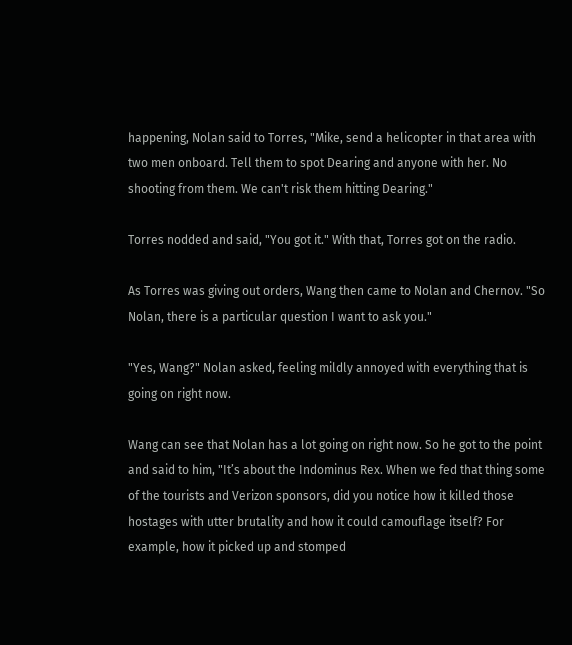happening, Nolan said to Torres, "Mike, send a helicopter in that area with two men onboard. Tell them to spot Dearing and anyone with her. No shooting from them. We can't risk them hitting Dearing."

Torres nodded and said, "You got it." With that, Torres got on the radio.

As Torres was giving out orders, Wang then came to Nolan and Chernov. "So Nolan, there is a particular question I want to ask you."

"Yes, Wang?" Nolan asked, feeling mildly annoyed with everything that is going on right now.

Wang can see that Nolan has a lot going on right now. So he got to the point and said to him, "It’s about the Indominus Rex. When we fed that thing some of the tourists and Verizon sponsors, did you notice how it killed those hostages with utter brutality and how it could camouflage itself? For example, how it picked up and stomped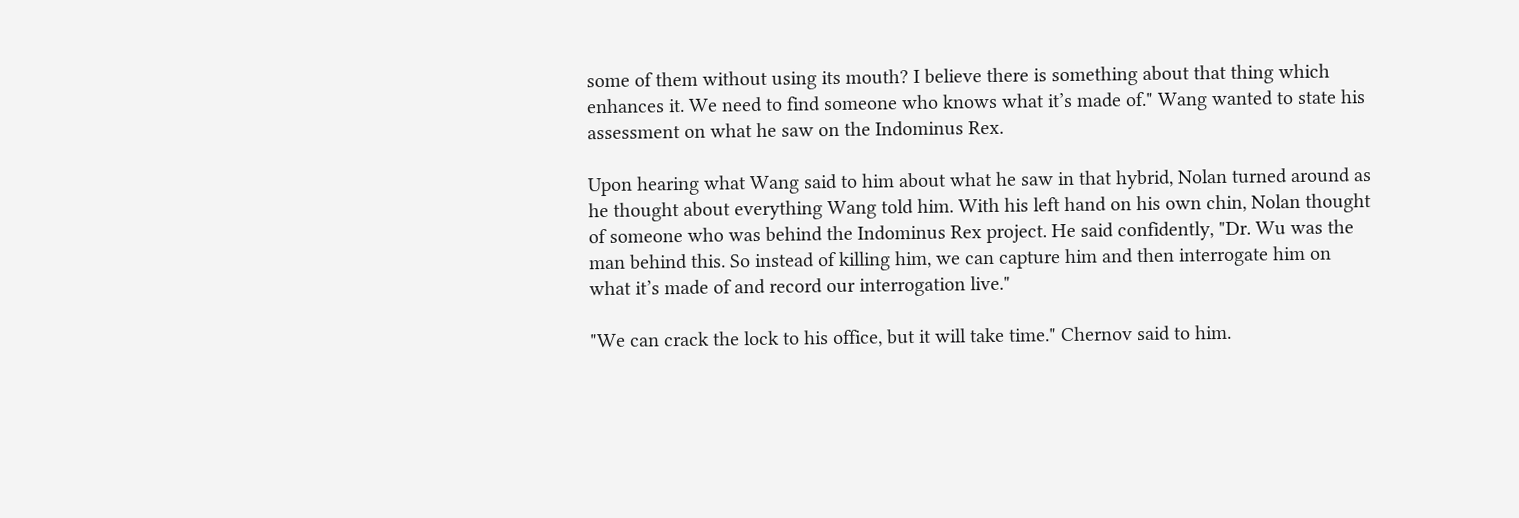some of them without using its mouth? I believe there is something about that thing which enhances it. We need to find someone who knows what it’s made of." Wang wanted to state his assessment on what he saw on the Indominus Rex.

Upon hearing what Wang said to him about what he saw in that hybrid, Nolan turned around as he thought about everything Wang told him. With his left hand on his own chin, Nolan thought of someone who was behind the Indominus Rex project. He said confidently, "Dr. Wu was the man behind this. So instead of killing him, we can capture him and then interrogate him on what it’s made of and record our interrogation live."

"We can crack the lock to his office, but it will take time." Chernov said to him.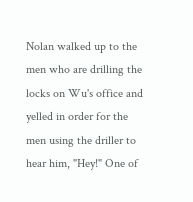Nolan walked up to the men who are drilling the locks on Wu's office and yelled in order for the men using the driller to hear him, "Hey!" One of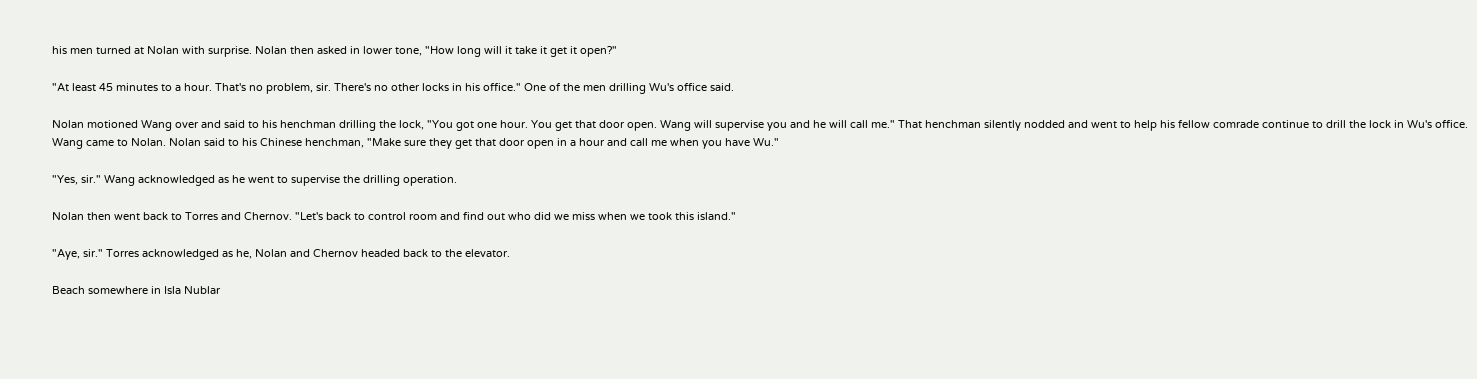his men turned at Nolan with surprise. Nolan then asked in lower tone, "How long will it take it get it open?"

"At least 45 minutes to a hour. That's no problem, sir. There's no other locks in his office." One of the men drilling Wu's office said.

Nolan motioned Wang over and said to his henchman drilling the lock, "You got one hour. You get that door open. Wang will supervise you and he will call me." That henchman silently nodded and went to help his fellow comrade continue to drill the lock in Wu's office. Wang came to Nolan. Nolan said to his Chinese henchman, "Make sure they get that door open in a hour and call me when you have Wu."

"Yes, sir." Wang acknowledged as he went to supervise the drilling operation.

Nolan then went back to Torres and Chernov. "Let's back to control room and find out who did we miss when we took this island."

"Aye, sir." Torres acknowledged as he, Nolan and Chernov headed back to the elevator.

Beach somewhere in Isla Nublar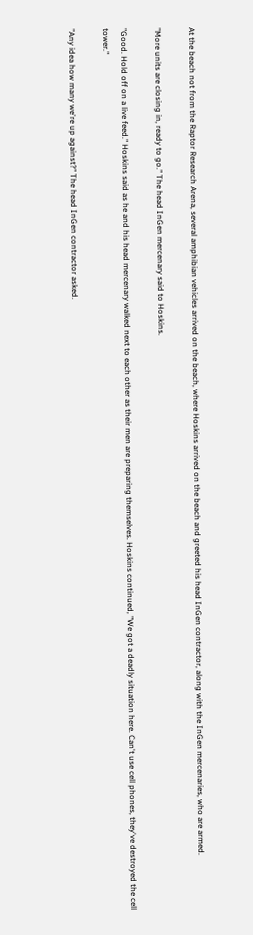At the beach not from the Raptor Research Arena, several amphibian vehicles arrived on the beach, where Hoskins arrived on the beach and greeted his head InGen contractor, along with the InGen mercenaries, who are armed.

"More units are closing in, ready to go." The head InGen mercenary said to Hoskins.

"Good. Hold off on a live feed." Hoskins said as he and his head mercenary walked next to each other as their men are preparing themselves. Hoskins continued, "We got a deadly situation here. Can't use cell phones, they've destroyed the cell tower."

"Any idea how many we're up against?" The head InGen contractor asked.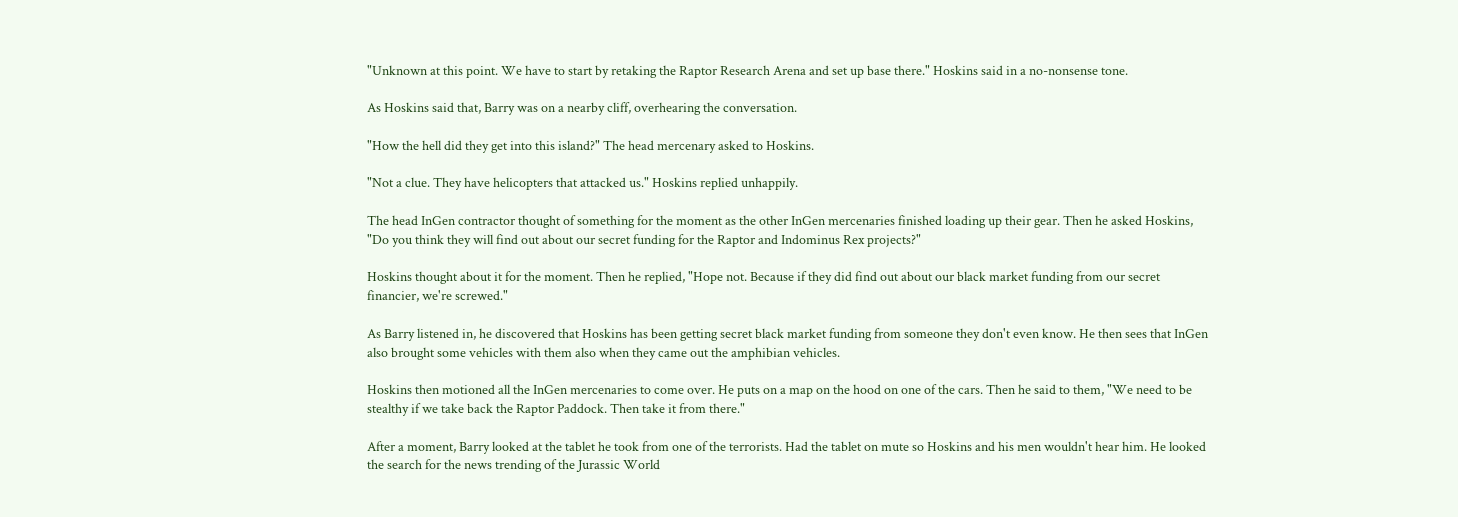"Unknown at this point. We have to start by retaking the Raptor Research Arena and set up base there." Hoskins said in a no-nonsense tone.

As Hoskins said that, Barry was on a nearby cliff, overhearing the conversation.

"How the hell did they get into this island?" The head mercenary asked to Hoskins.

"Not a clue. They have helicopters that attacked us." Hoskins replied unhappily.

The head InGen contractor thought of something for the moment as the other InGen mercenaries finished loading up their gear. Then he asked Hoskins, "Do you think they will find out about our secret funding for the Raptor and Indominus Rex projects?"

Hoskins thought about it for the moment. Then he replied, "Hope not. Because if they did find out about our black market funding from our secret financier, we're screwed."

As Barry listened in, he discovered that Hoskins has been getting secret black market funding from someone they don't even know. He then sees that InGen also brought some vehicles with them also when they came out the amphibian vehicles.

Hoskins then motioned all the InGen mercenaries to come over. He puts on a map on the hood on one of the cars. Then he said to them, "We need to be stealthy if we take back the Raptor Paddock. Then take it from there."

After a moment, Barry looked at the tablet he took from one of the terrorists. Had the tablet on mute so Hoskins and his men wouldn't hear him. He looked the search for the news trending of the Jurassic World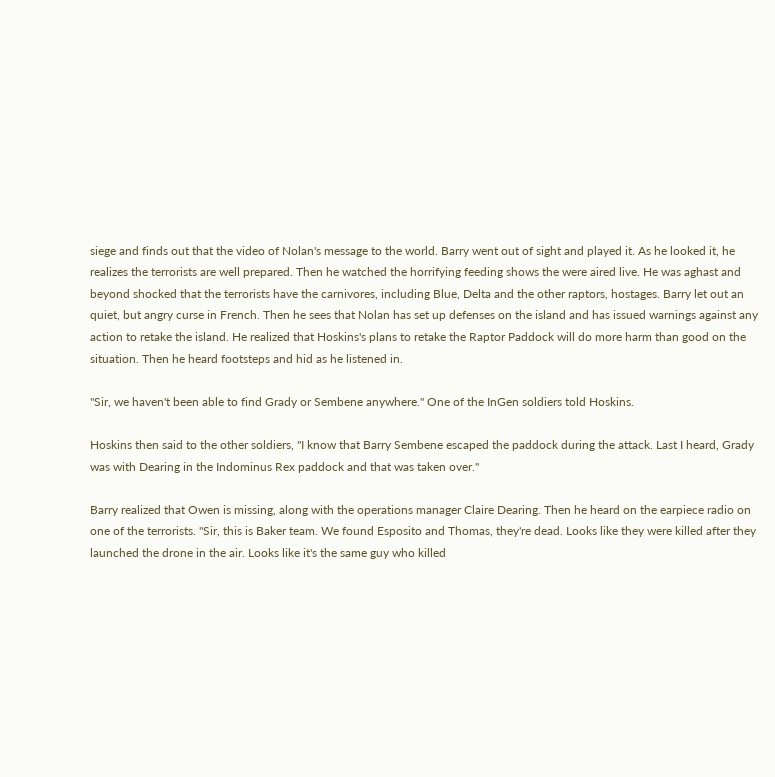siege and finds out that the video of Nolan's message to the world. Barry went out of sight and played it. As he looked it, he realizes the terrorists are well prepared. Then he watched the horrifying feeding shows the were aired live. He was aghast and beyond shocked that the terrorists have the carnivores, including Blue, Delta and the other raptors, hostages. Barry let out an quiet, but angry curse in French. Then he sees that Nolan has set up defenses on the island and has issued warnings against any action to retake the island. He realized that Hoskins's plans to retake the Raptor Paddock will do more harm than good on the situation. Then he heard footsteps and hid as he listened in.

"Sir, we haven't been able to find Grady or Sembene anywhere." One of the InGen soldiers told Hoskins.

Hoskins then said to the other soldiers, "I know that Barry Sembene escaped the paddock during the attack. Last I heard, Grady was with Dearing in the Indominus Rex paddock and that was taken over."

Barry realized that Owen is missing, along with the operations manager Claire Dearing. Then he heard on the earpiece radio on one of the terrorists. "Sir, this is Baker team. We found Esposito and Thomas, they're dead. Looks like they were killed after they launched the drone in the air. Looks like it's the same guy who killed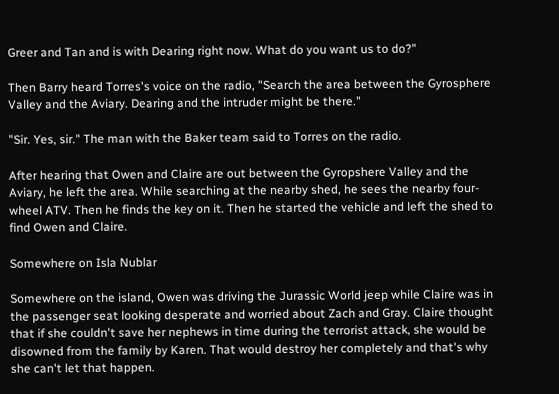Greer and Tan and is with Dearing right now. What do you want us to do?"

Then Barry heard Torres's voice on the radio, "Search the area between the Gyrosphere Valley and the Aviary. Dearing and the intruder might be there."

"Sir. Yes, sir." The man with the Baker team said to Torres on the radio.

After hearing that Owen and Claire are out between the Gyropshere Valley and the Aviary, he left the area. While searching at the nearby shed, he sees the nearby four-wheel ATV. Then he finds the key on it. Then he started the vehicle and left the shed to find Owen and Claire.

Somewhere on Isla Nublar

Somewhere on the island, Owen was driving the Jurassic World jeep while Claire was in the passenger seat looking desperate and worried about Zach and Gray. Claire thought that if she couldn't save her nephews in time during the terrorist attack, she would be disowned from the family by Karen. That would destroy her completely and that's why she can't let that happen.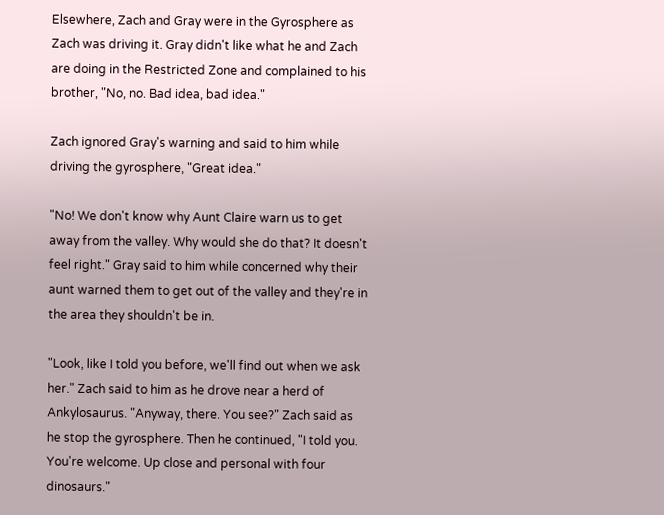Elsewhere, Zach and Gray were in the Gyrosphere as Zach was driving it. Gray didn't like what he and Zach are doing in the Restricted Zone and complained to his brother, "No, no. Bad idea, bad idea."

Zach ignored Gray's warning and said to him while driving the gyrosphere, "Great idea."

"No! We don't know why Aunt Claire warn us to get away from the valley. Why would she do that? It doesn't feel right." Gray said to him while concerned why their aunt warned them to get out of the valley and they're in the area they shouldn't be in.

"Look, like I told you before, we'll find out when we ask her." Zach said to him as he drove near a herd of Ankylosaurus. "Anyway, there. You see?" Zach said as he stop the gyrosphere. Then he continued, "I told you. You're welcome. Up close and personal with four dinosaurs."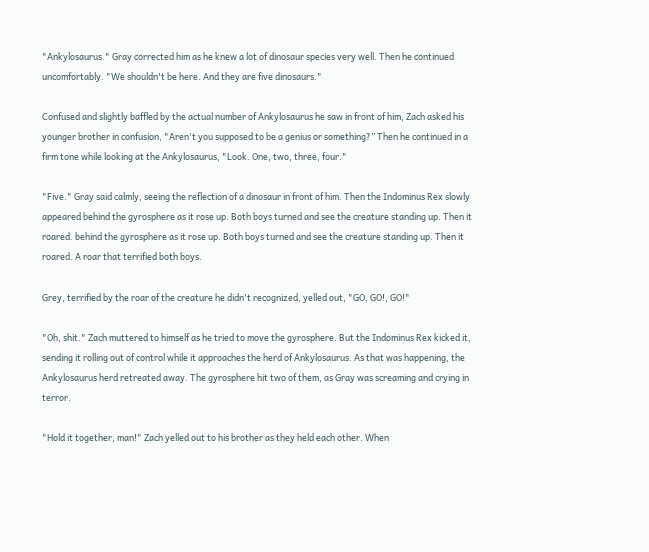"Ankylosaurus." Gray corrected him as he knew a lot of dinosaur species very well. Then he continued uncomfortably. "We shouldn't be here. And they are five dinosaurs."

Confused and slightly baffled by the actual number of Ankylosaurus he saw in front of him, Zach asked his younger brother in confusion, "Aren't you supposed to be a genius or something?” Then he continued in a firm tone while looking at the Ankylosaurus, "Look. One, two, three, four."

"Five." Gray said calmly, seeing the reflection of a dinosaur in front of him. Then the Indominus Rex slowly appeared behind the gyrosphere as it rose up. Both boys turned and see the creature standing up. Then it roared. behind the gyrosphere as it rose up. Both boys turned and see the creature standing up. Then it roared. A roar that terrified both boys.

Grey, terrified by the roar of the creature he didn't recognized, yelled out, "GO, GO!, GO!"

"Oh, shit." Zach muttered to himself as he tried to move the gyrosphere. But the Indominus Rex kicked it, sending it rolling out of control while it approaches the herd of Ankylosaurus. As that was happening, the Ankylosaurus herd retreated away. The gyrosphere hit two of them, as Gray was screaming and crying in terror.

"Hold it together, man!" Zach yelled out to his brother as they held each other. When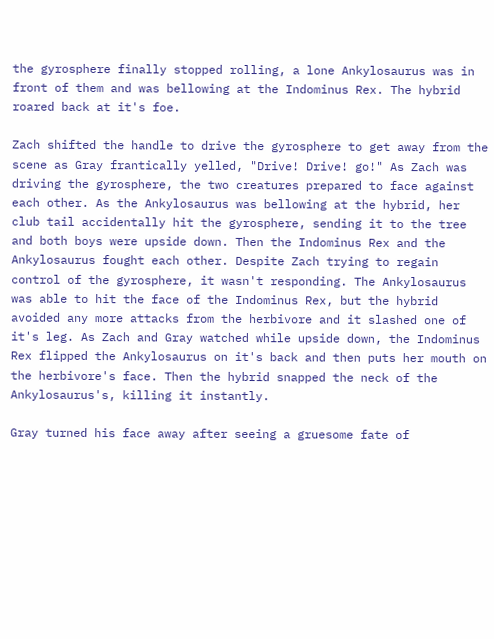the gyrosphere finally stopped rolling, a lone Ankylosaurus was in front of them and was bellowing at the Indominus Rex. The hybrid roared back at it's foe.

Zach shifted the handle to drive the gyrosphere to get away from the scene as Gray frantically yelled, "Drive! Drive! go!" As Zach was driving the gyrosphere, the two creatures prepared to face against each other. As the Ankylosaurus was bellowing at the hybrid, her club tail accidentally hit the gyrosphere, sending it to the tree and both boys were upside down. Then the Indominus Rex and the Ankylosaurus fought each other. Despite Zach trying to regain control of the gyrosphere, it wasn't responding. The Ankylosaurus was able to hit the face of the Indominus Rex, but the hybrid avoided any more attacks from the herbivore and it slashed one of it's leg. As Zach and Gray watched while upside down, the Indominus Rex flipped the Ankylosaurus on it's back and then puts her mouth on the herbivore's face. Then the hybrid snapped the neck of the Ankylosaurus's, killing it instantly.

Gray turned his face away after seeing a gruesome fate of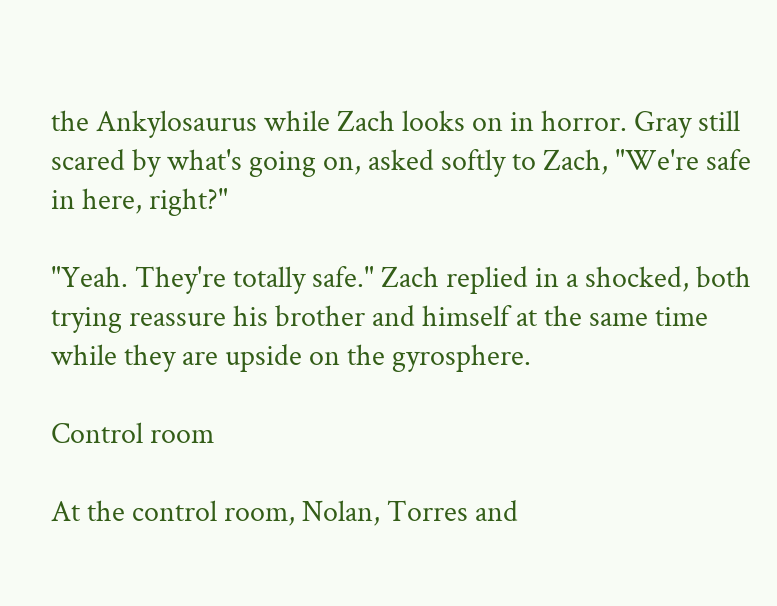the Ankylosaurus while Zach looks on in horror. Gray still scared by what's going on, asked softly to Zach, "We're safe in here, right?"

"Yeah. They're totally safe." Zach replied in a shocked, both trying reassure his brother and himself at the same time while they are upside on the gyrosphere.

Control room

At the control room, Nolan, Torres and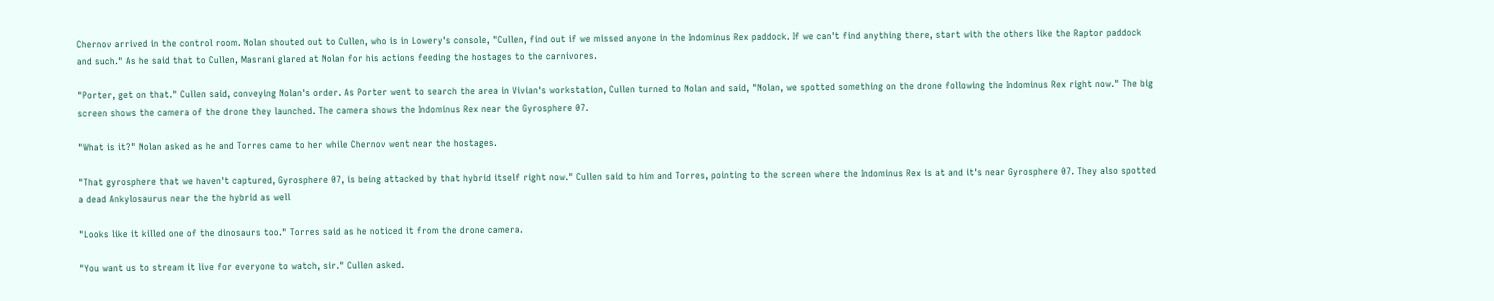Chernov arrived in the control room. Nolan shouted out to Cullen, who is in Lowery's console, "Cullen, find out if we missed anyone in the Indominus Rex paddock. If we can't find anything there, start with the others like the Raptor paddock and such." As he said that to Cullen, Masrani glared at Nolan for his actions feeding the hostages to the carnivores.

"Porter, get on that." Cullen said, conveying Nolan's order. As Porter went to search the area in Vivian's workstation, Cullen turned to Nolan and said, "Nolan, we spotted something on the drone following the Indominus Rex right now." The big screen shows the camera of the drone they launched. The camera shows the Indominus Rex near the Gyrosphere 07.

"What is it?" Nolan asked as he and Torres came to her while Chernov went near the hostages.

"That gyrosphere that we haven't captured, Gyrosphere 07, is being attacked by that hybrid itself right now." Cullen said to him and Torres, pointing to the screen where the Indominus Rex is at and it's near Gyrosphere 07. They also spotted a dead Ankylosaurus near the the hybrid as well

"Looks like it killed one of the dinosaurs too." Torres said as he noticed it from the drone camera.

"You want us to stream it live for everyone to watch, sir." Cullen asked.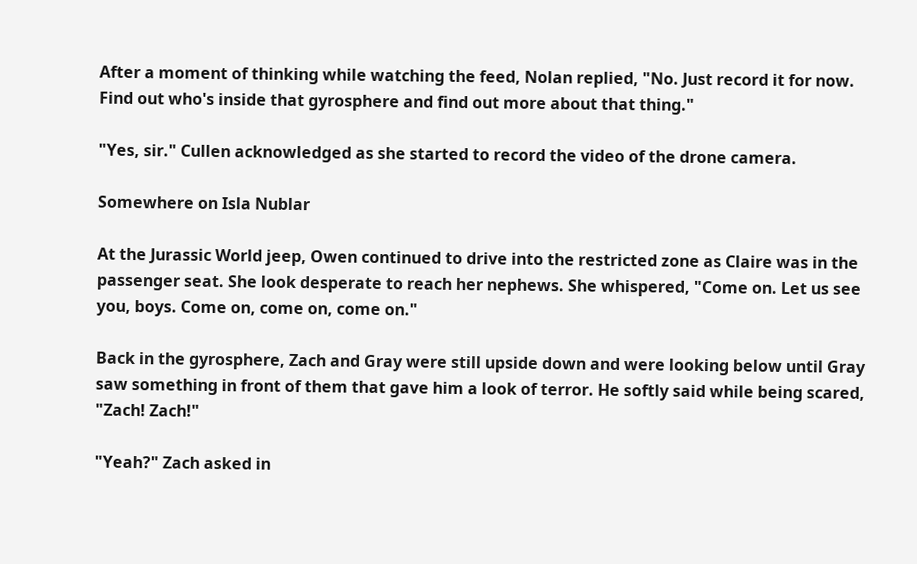After a moment of thinking while watching the feed, Nolan replied, "No. Just record it for now. Find out who's inside that gyrosphere and find out more about that thing."

"Yes, sir." Cullen acknowledged as she started to record the video of the drone camera.

Somewhere on Isla Nublar

At the Jurassic World jeep, Owen continued to drive into the restricted zone as Claire was in the passenger seat. She look desperate to reach her nephews. She whispered, "Come on. Let us see you, boys. Come on, come on, come on."

Back in the gyrosphere, Zach and Gray were still upside down and were looking below until Gray saw something in front of them that gave him a look of terror. He softly said while being scared, "Zach! Zach!"

"Yeah?" Zach asked in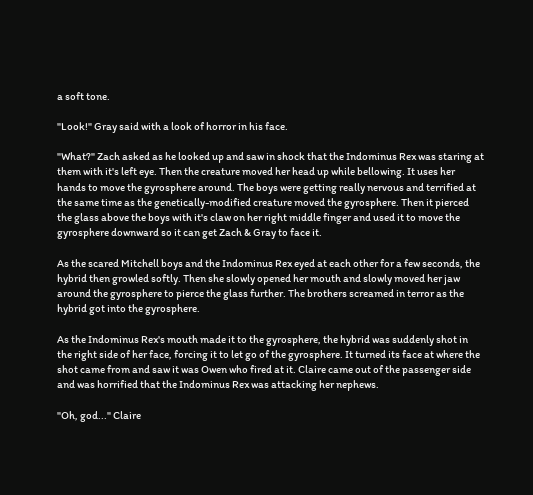a soft tone.

"Look!" Gray said with a look of horror in his face.

"What?" Zach asked as he looked up and saw in shock that the Indominus Rex was staring at them with it's left eye. Then the creature moved her head up while bellowing. It uses her hands to move the gyrosphere around. The boys were getting really nervous and terrified at the same time as the genetically-modified creature moved the gyrosphere. Then it pierced the glass above the boys with it's claw on her right middle finger and used it to move the gyrosphere downward so it can get Zach & Gray to face it.

As the scared Mitchell boys and the Indominus Rex eyed at each other for a few seconds, the hybrid then growled softly. Then she slowly opened her mouth and slowly moved her jaw around the gyrosphere to pierce the glass further. The brothers screamed in terror as the hybrid got into the gyrosphere.

As the Indominus Rex's mouth made it to the gyrosphere, the hybrid was suddenly shot in the right side of her face, forcing it to let go of the gyrosphere. It turned its face at where the shot came from and saw it was Owen who fired at it. Claire came out of the passenger side and was horrified that the Indominus Rex was attacking her nephews.

"Oh, god..." Claire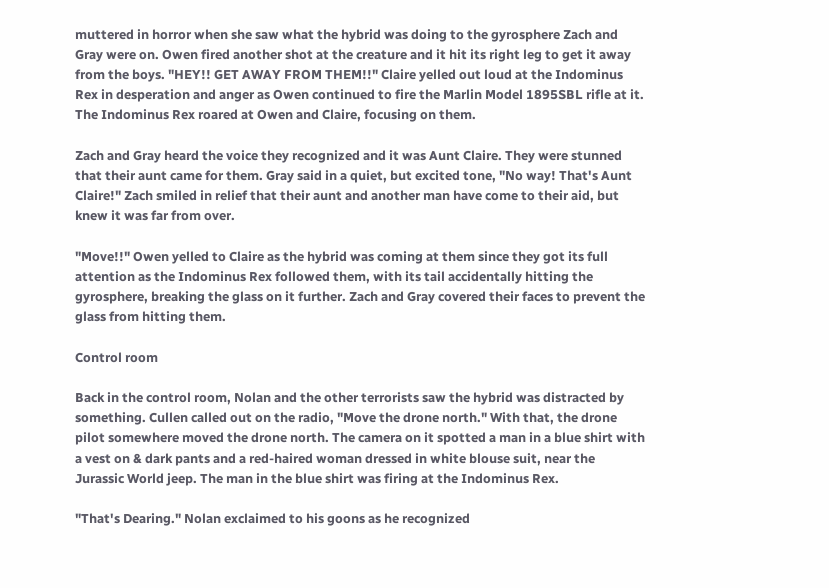muttered in horror when she saw what the hybrid was doing to the gyrosphere Zach and Gray were on. Owen fired another shot at the creature and it hit its right leg to get it away from the boys. "HEY!! GET AWAY FROM THEM!!" Claire yelled out loud at the Indominus Rex in desperation and anger as Owen continued to fire the Marlin Model 1895SBL rifle at it. The Indominus Rex roared at Owen and Claire, focusing on them.

Zach and Gray heard the voice they recognized and it was Aunt Claire. They were stunned that their aunt came for them. Gray said in a quiet, but excited tone, "No way! That's Aunt Claire!" Zach smiled in relief that their aunt and another man have come to their aid, but knew it was far from over.

"Move!!" Owen yelled to Claire as the hybrid was coming at them since they got its full attention as the Indominus Rex followed them, with its tail accidentally hitting the gyrosphere, breaking the glass on it further. Zach and Gray covered their faces to prevent the glass from hitting them.

Control room

Back in the control room, Nolan and the other terrorists saw the hybrid was distracted by something. Cullen called out on the radio, "Move the drone north." With that, the drone pilot somewhere moved the drone north. The camera on it spotted a man in a blue shirt with a vest on & dark pants and a red-haired woman dressed in white blouse suit, near the Jurassic World jeep. The man in the blue shirt was firing at the Indominus Rex.

"That's Dearing." Nolan exclaimed to his goons as he recognized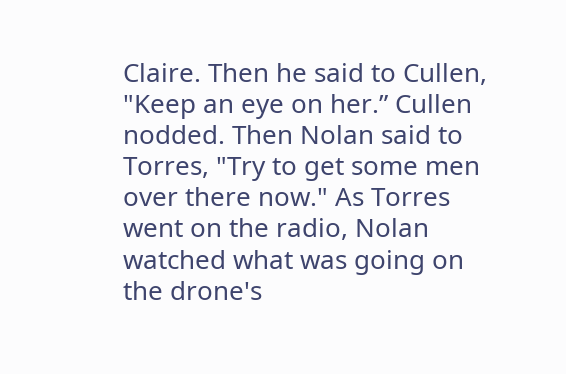Claire. Then he said to Cullen, "Keep an eye on her.” Cullen nodded. Then Nolan said to Torres, "Try to get some men over there now." As Torres went on the radio, Nolan watched what was going on the drone's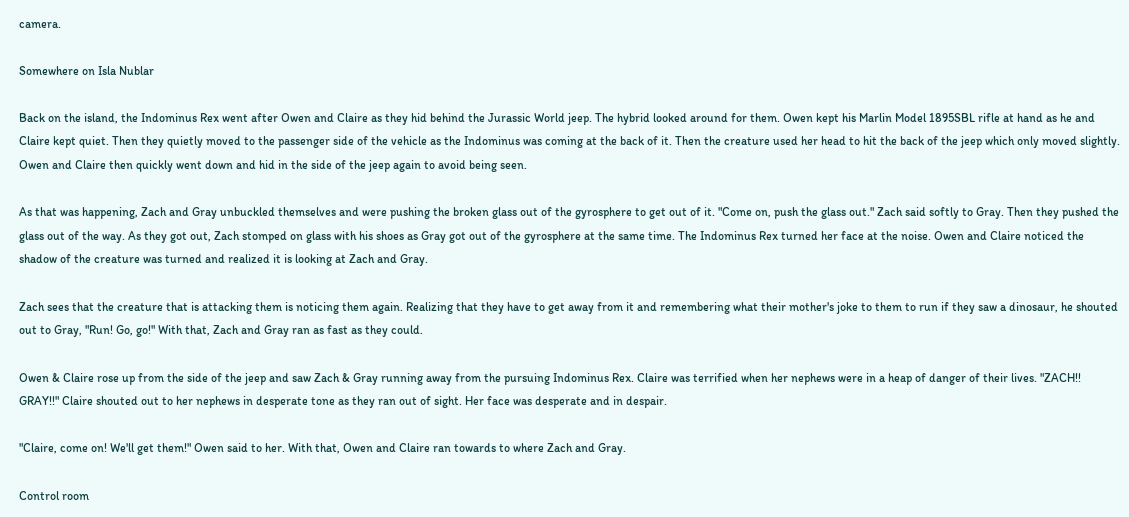camera.

Somewhere on Isla Nublar

Back on the island, the Indominus Rex went after Owen and Claire as they hid behind the Jurassic World jeep. The hybrid looked around for them. Owen kept his Marlin Model 1895SBL rifle at hand as he and Claire kept quiet. Then they quietly moved to the passenger side of the vehicle as the Indominus was coming at the back of it. Then the creature used her head to hit the back of the jeep which only moved slightly. Owen and Claire then quickly went down and hid in the side of the jeep again to avoid being seen.

As that was happening, Zach and Gray unbuckled themselves and were pushing the broken glass out of the gyrosphere to get out of it. "Come on, push the glass out." Zach said softly to Gray. Then they pushed the glass out of the way. As they got out, Zach stomped on glass with his shoes as Gray got out of the gyrosphere at the same time. The Indominus Rex turned her face at the noise. Owen and Claire noticed the shadow of the creature was turned and realized it is looking at Zach and Gray.

Zach sees that the creature that is attacking them is noticing them again. Realizing that they have to get away from it and remembering what their mother's joke to them to run if they saw a dinosaur, he shouted out to Gray, "Run! Go, go!" With that, Zach and Gray ran as fast as they could.

Owen & Claire rose up from the side of the jeep and saw Zach & Gray running away from the pursuing Indominus Rex. Claire was terrified when her nephews were in a heap of danger of their lives. "ZACH!! GRAY!!" Claire shouted out to her nephews in desperate tone as they ran out of sight. Her face was desperate and in despair.

"Claire, come on! We'll get them!" Owen said to her. With that, Owen and Claire ran towards to where Zach and Gray.

Control room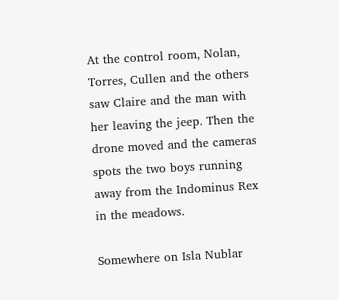At the control room, Nolan, Torres, Cullen and the others saw Claire and the man with her leaving the jeep. Then the drone moved and the cameras spots the two boys running away from the Indominus Rex in the meadows.

Somewhere on Isla Nublar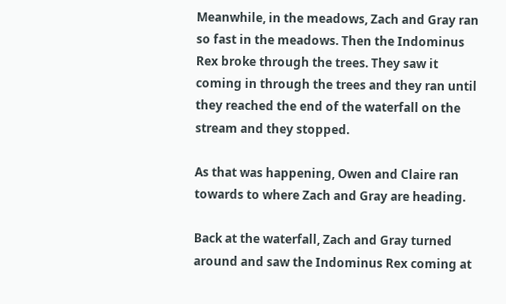Meanwhile, in the meadows, Zach and Gray ran so fast in the meadows. Then the Indominus Rex broke through the trees. They saw it coming in through the trees and they ran until they reached the end of the waterfall on the stream and they stopped.

As that was happening, Owen and Claire ran towards to where Zach and Gray are heading.

Back at the waterfall, Zach and Gray turned around and saw the Indominus Rex coming at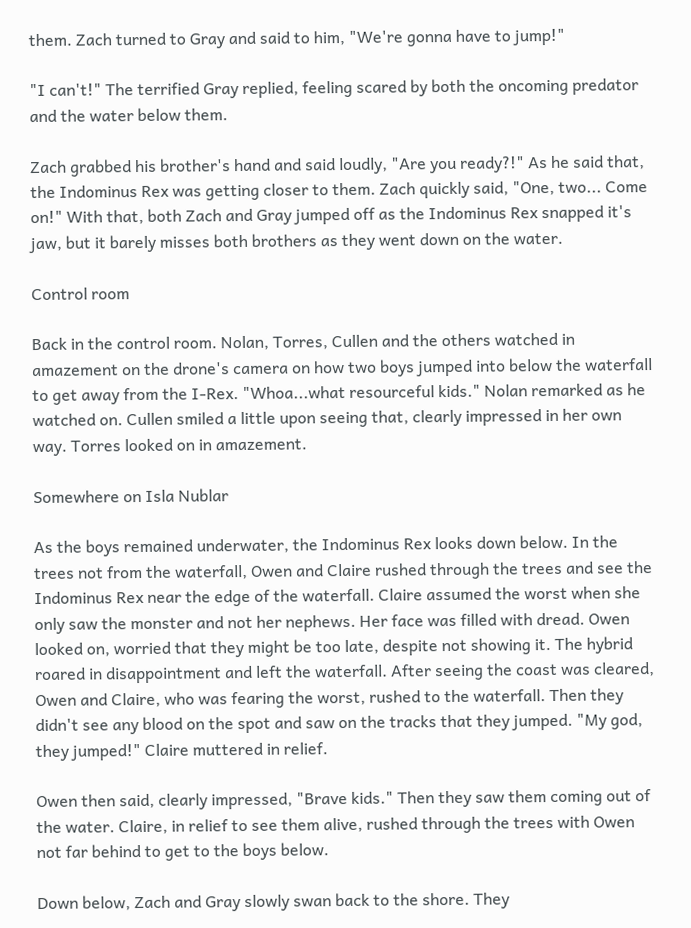them. Zach turned to Gray and said to him, "We're gonna have to jump!"

"I can't!" The terrified Gray replied, feeling scared by both the oncoming predator and the water below them.

Zach grabbed his brother's hand and said loudly, "Are you ready?!" As he said that, the Indominus Rex was getting closer to them. Zach quickly said, "One, two... Come on!" With that, both Zach and Gray jumped off as the Indominus Rex snapped it's jaw, but it barely misses both brothers as they went down on the water.

Control room

Back in the control room. Nolan, Torres, Cullen and the others watched in amazement on the drone's camera on how two boys jumped into below the waterfall to get away from the I-Rex. "Whoa...what resourceful kids." Nolan remarked as he watched on. Cullen smiled a little upon seeing that, clearly impressed in her own way. Torres looked on in amazement.

Somewhere on Isla Nublar

As the boys remained underwater, the Indominus Rex looks down below. In the trees not from the waterfall, Owen and Claire rushed through the trees and see the Indominus Rex near the edge of the waterfall. Claire assumed the worst when she only saw the monster and not her nephews. Her face was filled with dread. Owen looked on, worried that they might be too late, despite not showing it. The hybrid roared in disappointment and left the waterfall. After seeing the coast was cleared, Owen and Claire, who was fearing the worst, rushed to the waterfall. Then they didn't see any blood on the spot and saw on the tracks that they jumped. "My god, they jumped!" Claire muttered in relief.

Owen then said, clearly impressed, "Brave kids." Then they saw them coming out of the water. Claire, in relief to see them alive, rushed through the trees with Owen not far behind to get to the boys below.

Down below, Zach and Gray slowly swan back to the shore. They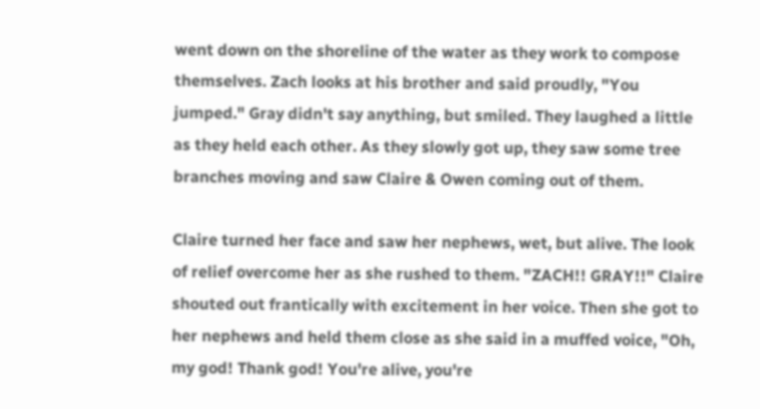went down on the shoreline of the water as they work to compose themselves. Zach looks at his brother and said proudly, "You jumped." Gray didn't say anything, but smiled. They laughed a little as they held each other. As they slowly got up, they saw some tree branches moving and saw Claire & Owen coming out of them.

Claire turned her face and saw her nephews, wet, but alive. The look of relief overcome her as she rushed to them. "ZACH!! GRAY!!" Claire shouted out frantically with excitement in her voice. Then she got to her nephews and held them close as she said in a muffed voice, "Oh, my god! Thank god! You're alive, you're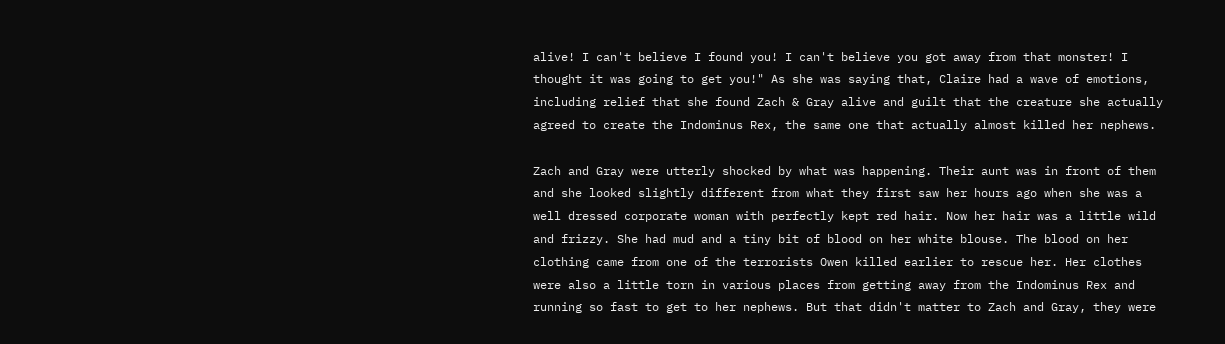alive! I can't believe I found you! I can't believe you got away from that monster! I thought it was going to get you!" As she was saying that, Claire had a wave of emotions, including relief that she found Zach & Gray alive and guilt that the creature she actually agreed to create the Indominus Rex, the same one that actually almost killed her nephews.

Zach and Gray were utterly shocked by what was happening. Their aunt was in front of them and she looked slightly different from what they first saw her hours ago when she was a well dressed corporate woman with perfectly kept red hair. Now her hair was a little wild and frizzy. She had mud and a tiny bit of blood on her white blouse. The blood on her clothing came from one of the terrorists Owen killed earlier to rescue her. Her clothes were also a little torn in various places from getting away from the Indominus Rex and running so fast to get to her nephews. But that didn't matter to Zach and Gray, they were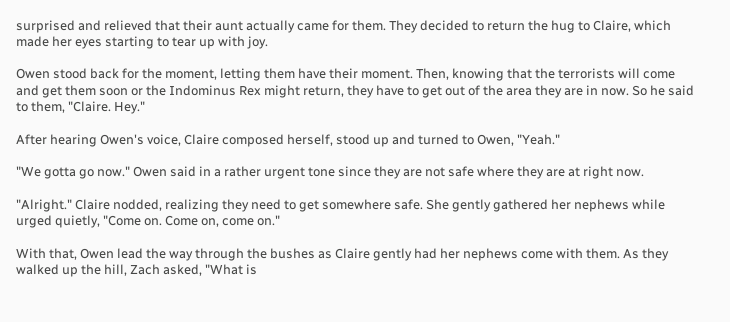surprised and relieved that their aunt actually came for them. They decided to return the hug to Claire, which made her eyes starting to tear up with joy.

Owen stood back for the moment, letting them have their moment. Then, knowing that the terrorists will come and get them soon or the Indominus Rex might return, they have to get out of the area they are in now. So he said to them, "Claire. Hey."

After hearing Owen's voice, Claire composed herself, stood up and turned to Owen, "Yeah."

"We gotta go now." Owen said in a rather urgent tone since they are not safe where they are at right now.

"Alright." Claire nodded, realizing they need to get somewhere safe. She gently gathered her nephews while urged quietly, "Come on. Come on, come on."

With that, Owen lead the way through the bushes as Claire gently had her nephews come with them. As they walked up the hill, Zach asked, "What is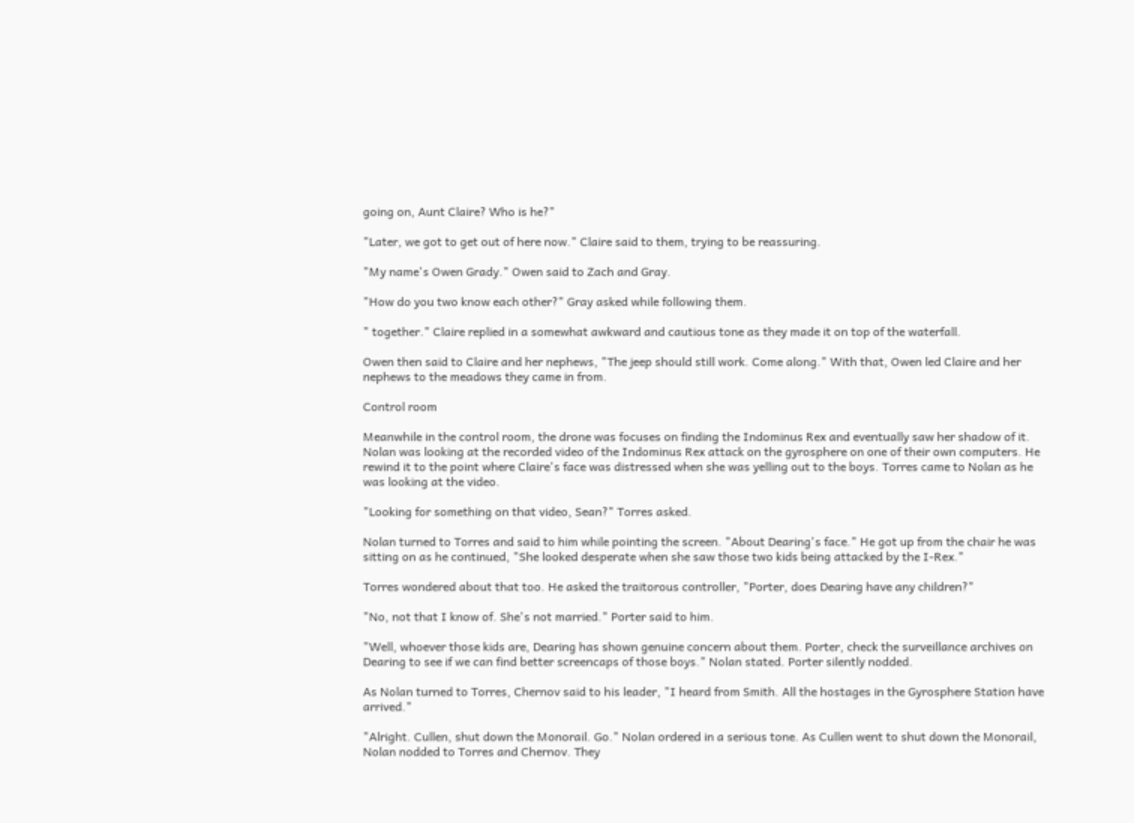going on, Aunt Claire? Who is he?"

"Later, we got to get out of here now." Claire said to them, trying to be reassuring.

"My name's Owen Grady." Owen said to Zach and Gray.

"How do you two know each other?" Gray asked while following them.

" together." Claire replied in a somewhat awkward and cautious tone as they made it on top of the waterfall.

Owen then said to Claire and her nephews, "The jeep should still work. Come along." With that, Owen led Claire and her nephews to the meadows they came in from.

Control room

Meanwhile in the control room, the drone was focuses on finding the Indominus Rex and eventually saw her shadow of it. Nolan was looking at the recorded video of the Indominus Rex attack on the gyrosphere on one of their own computers. He rewind it to the point where Claire's face was distressed when she was yelling out to the boys. Torres came to Nolan as he was looking at the video.

"Looking for something on that video, Sean?" Torres asked.

Nolan turned to Torres and said to him while pointing the screen. "About Dearing's face." He got up from the chair he was sitting on as he continued, "She looked desperate when she saw those two kids being attacked by the I-Rex."

Torres wondered about that too. He asked the traitorous controller, "Porter, does Dearing have any children?"

"No, not that I know of. She's not married." Porter said to him.

"Well, whoever those kids are, Dearing has shown genuine concern about them. Porter, check the surveillance archives on Dearing to see if we can find better screencaps of those boys." Nolan stated. Porter silently nodded.

As Nolan turned to Torres, Chernov said to his leader, "I heard from Smith. All the hostages in the Gyrosphere Station have arrived."

"Alright. Cullen, shut down the Monorail. Go." Nolan ordered in a serious tone. As Cullen went to shut down the Monorail, Nolan nodded to Torres and Chernov. They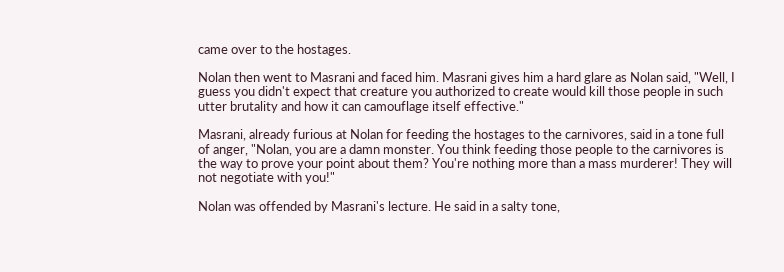came over to the hostages.

Nolan then went to Masrani and faced him. Masrani gives him a hard glare as Nolan said, "Well, I guess you didn't expect that creature you authorized to create would kill those people in such utter brutality and how it can camouflage itself effective."

Masrani, already furious at Nolan for feeding the hostages to the carnivores, said in a tone full of anger, "Nolan, you are a damn monster. You think feeding those people to the carnivores is the way to prove your point about them? You're nothing more than a mass murderer! They will not negotiate with you!"

Nolan was offended by Masrani's lecture. He said in a salty tone,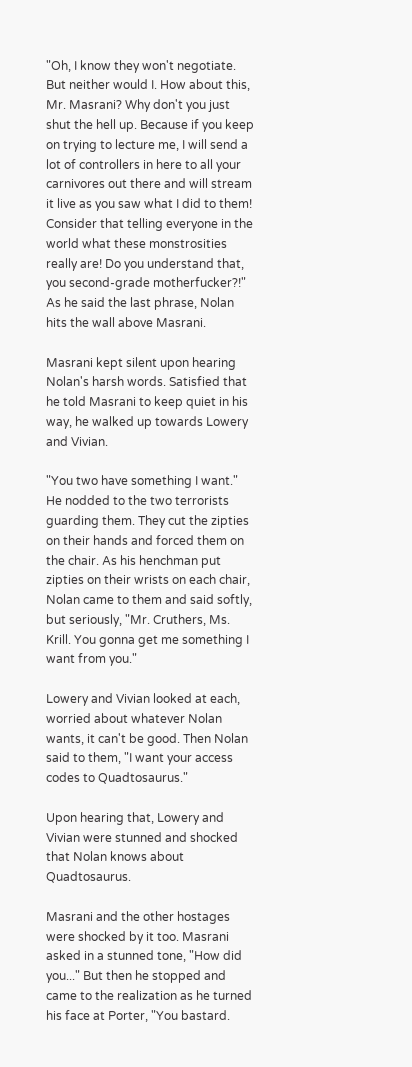"Oh, I know they won't negotiate. But neither would I. How about this, Mr. Masrani? Why don't you just shut the hell up. Because if you keep on trying to lecture me, I will send a lot of controllers in here to all your carnivores out there and will stream it live as you saw what I did to them! Consider that telling everyone in the world what these monstrosities really are! Do you understand that, you second-grade motherfucker?!" As he said the last phrase, Nolan hits the wall above Masrani.

Masrani kept silent upon hearing Nolan's harsh words. Satisfied that he told Masrani to keep quiet in his way, he walked up towards Lowery and Vivian.

"You two have something I want." He nodded to the two terrorists guarding them. They cut the zipties on their hands and forced them on the chair. As his henchman put zipties on their wrists on each chair, Nolan came to them and said softly, but seriously, "Mr. Cruthers, Ms. Krill. You gonna get me something I want from you."

Lowery and Vivian looked at each, worried about whatever Nolan wants, it can't be good. Then Nolan said to them, "I want your access codes to Quadtosaurus."

Upon hearing that, Lowery and Vivian were stunned and shocked that Nolan knows about Quadtosaurus.

Masrani and the other hostages were shocked by it too. Masrani asked in a stunned tone, "How did you..." But then he stopped and came to the realization as he turned his face at Porter, "You bastard.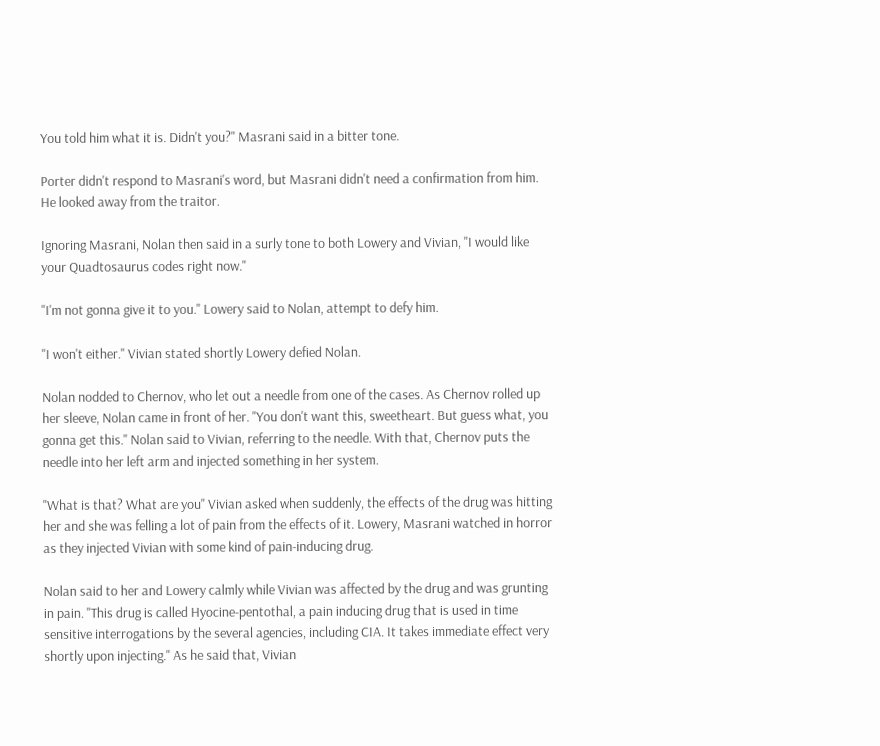You told him what it is. Didn't you?" Masrani said in a bitter tone.

Porter didn't respond to Masrani's word, but Masrani didn't need a confirmation from him. He looked away from the traitor.

Ignoring Masrani, Nolan then said in a surly tone to both Lowery and Vivian, "I would like your Quadtosaurus codes right now."

"I'm not gonna give it to you." Lowery said to Nolan, attempt to defy him.

"I won't either." Vivian stated shortly Lowery defied Nolan.

Nolan nodded to Chernov, who let out a needle from one of the cases. As Chernov rolled up her sleeve, Nolan came in front of her. "You don't want this, sweetheart. But guess what, you gonna get this." Nolan said to Vivian, referring to the needle. With that, Chernov puts the needle into her left arm and injected something in her system.

"What is that? What are you" Vivian asked when suddenly, the effects of the drug was hitting her and she was felling a lot of pain from the effects of it. Lowery, Masrani watched in horror as they injected Vivian with some kind of pain-inducing drug.

Nolan said to her and Lowery calmly while Vivian was affected by the drug and was grunting in pain. "This drug is called Hyocine-pentothal, a pain inducing drug that is used in time sensitive interrogations by the several agencies, including CIA. It takes immediate effect very shortly upon injecting." As he said that, Vivian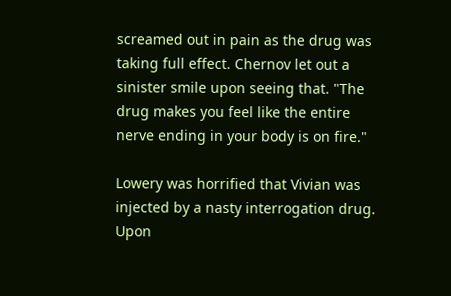screamed out in pain as the drug was taking full effect. Chernov let out a sinister smile upon seeing that. "The drug makes you feel like the entire nerve ending in your body is on fire."

Lowery was horrified that Vivian was injected by a nasty interrogation drug. Upon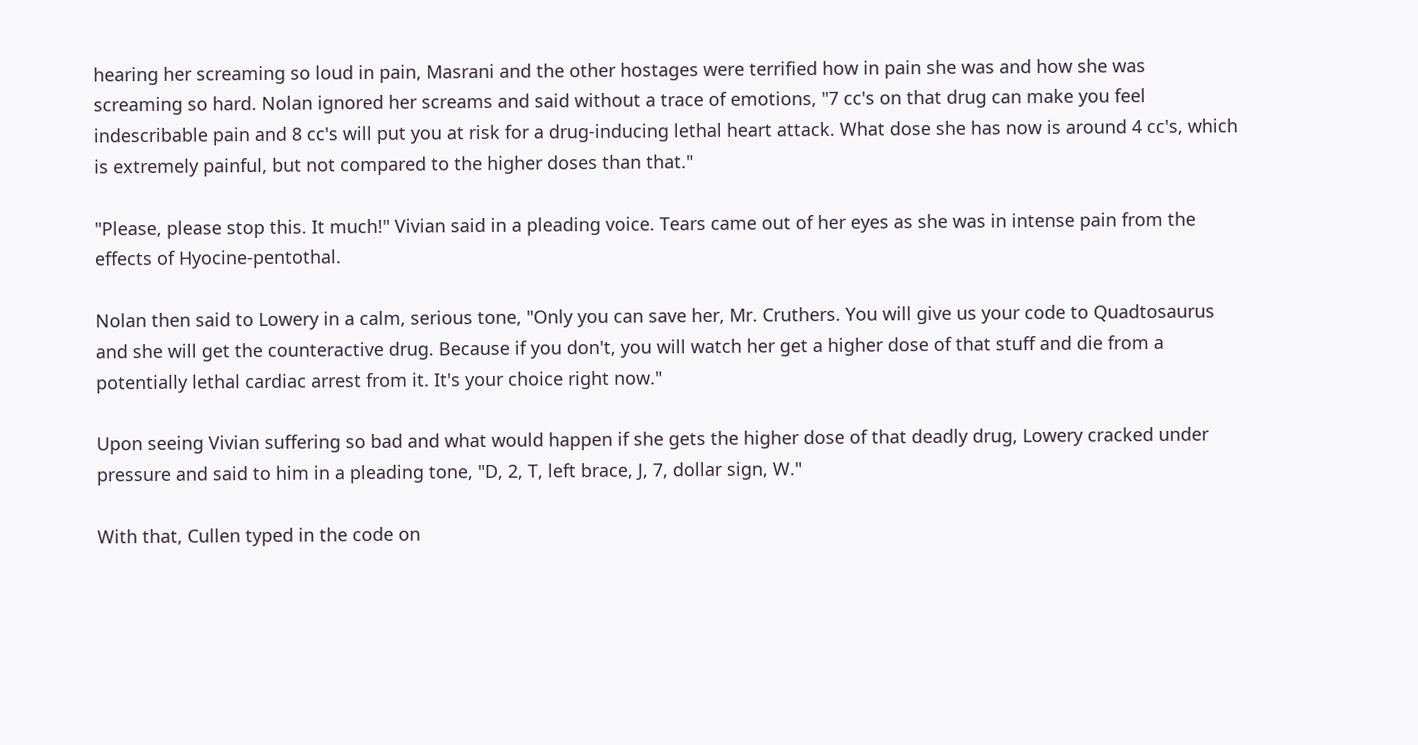hearing her screaming so loud in pain, Masrani and the other hostages were terrified how in pain she was and how she was screaming so hard. Nolan ignored her screams and said without a trace of emotions, "7 cc's on that drug can make you feel indescribable pain and 8 cc's will put you at risk for a drug-inducing lethal heart attack. What dose she has now is around 4 cc's, which is extremely painful, but not compared to the higher doses than that."

"Please, please stop this. It much!" Vivian said in a pleading voice. Tears came out of her eyes as she was in intense pain from the effects of Hyocine-pentothal.

Nolan then said to Lowery in a calm, serious tone, "Only you can save her, Mr. Cruthers. You will give us your code to Quadtosaurus and she will get the counteractive drug. Because if you don't, you will watch her get a higher dose of that stuff and die from a potentially lethal cardiac arrest from it. It's your choice right now."

Upon seeing Vivian suffering so bad and what would happen if she gets the higher dose of that deadly drug, Lowery cracked under pressure and said to him in a pleading tone, "D, 2, T, left brace, J, 7, dollar sign, W."

With that, Cullen typed in the code on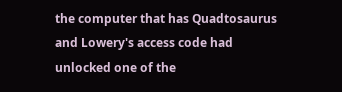the computer that has Quadtosaurus and Lowery's access code had unlocked one of the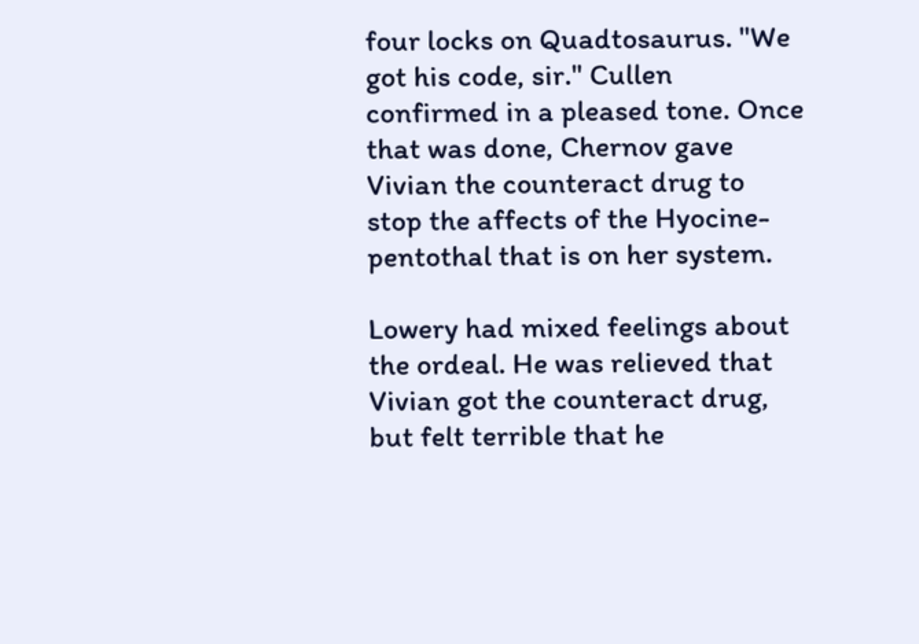four locks on Quadtosaurus. "We got his code, sir." Cullen confirmed in a pleased tone. Once that was done, Chernov gave Vivian the counteract drug to stop the affects of the Hyocine-pentothal that is on her system.

Lowery had mixed feelings about the ordeal. He was relieved that Vivian got the counteract drug, but felt terrible that he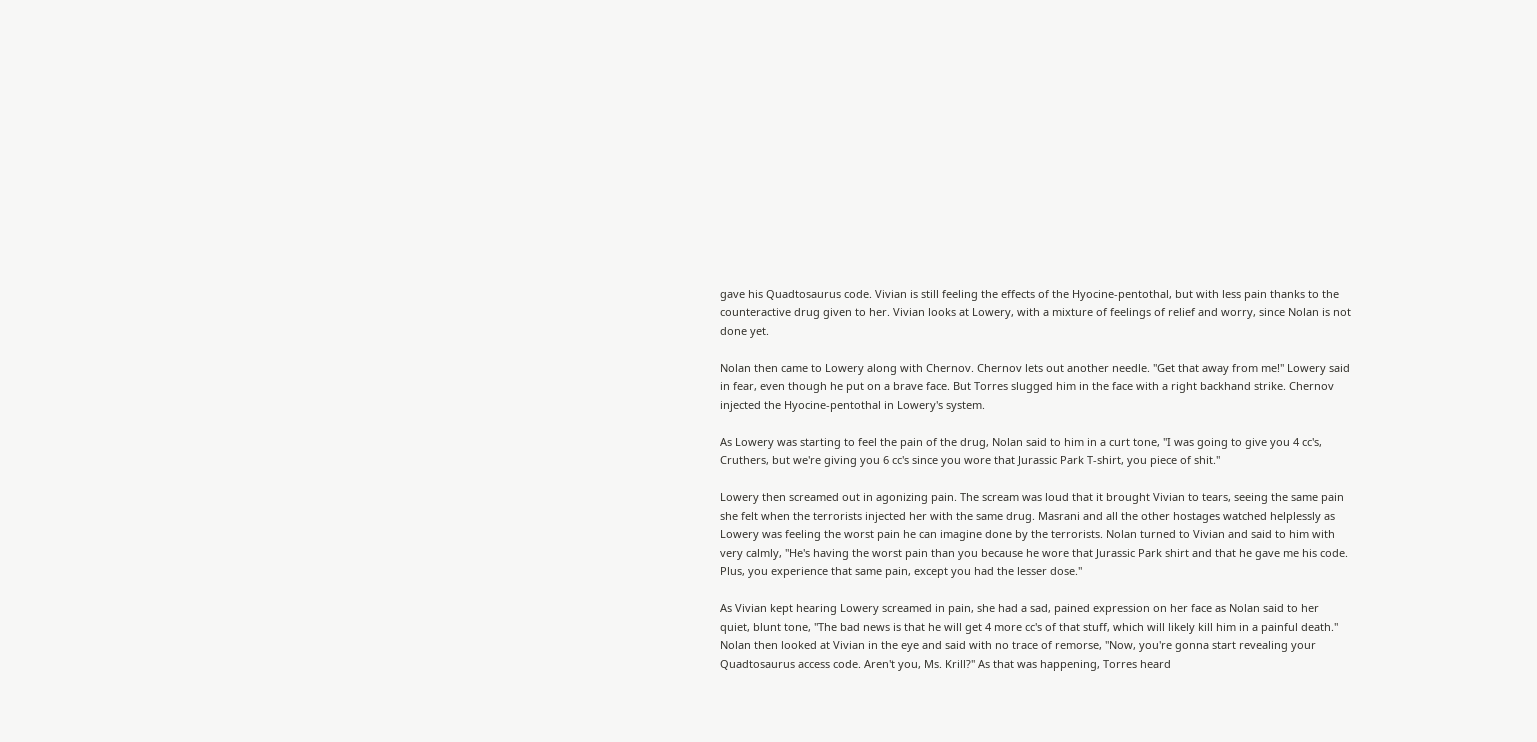gave his Quadtosaurus code. Vivian is still feeling the effects of the Hyocine-pentothal, but with less pain thanks to the counteractive drug given to her. Vivian looks at Lowery, with a mixture of feelings of relief and worry, since Nolan is not done yet.

Nolan then came to Lowery along with Chernov. Chernov lets out another needle. "Get that away from me!" Lowery said in fear, even though he put on a brave face. But Torres slugged him in the face with a right backhand strike. Chernov injected the Hyocine-pentothal in Lowery's system.

As Lowery was starting to feel the pain of the drug, Nolan said to him in a curt tone, "I was going to give you 4 cc's, Cruthers, but we're giving you 6 cc's since you wore that Jurassic Park T-shirt, you piece of shit."

Lowery then screamed out in agonizing pain. The scream was loud that it brought Vivian to tears, seeing the same pain she felt when the terrorists injected her with the same drug. Masrani and all the other hostages watched helplessly as Lowery was feeling the worst pain he can imagine done by the terrorists. Nolan turned to Vivian and said to him with very calmly, "He's having the worst pain than you because he wore that Jurassic Park shirt and that he gave me his code. Plus, you experience that same pain, except you had the lesser dose."

As Vivian kept hearing Lowery screamed in pain, she had a sad, pained expression on her face as Nolan said to her quiet, blunt tone, "The bad news is that he will get 4 more cc's of that stuff, which will likely kill him in a painful death." Nolan then looked at Vivian in the eye and said with no trace of remorse, "Now, you're gonna start revealing your Quadtosaurus access code. Aren't you, Ms. Krill?" As that was happening, Torres heard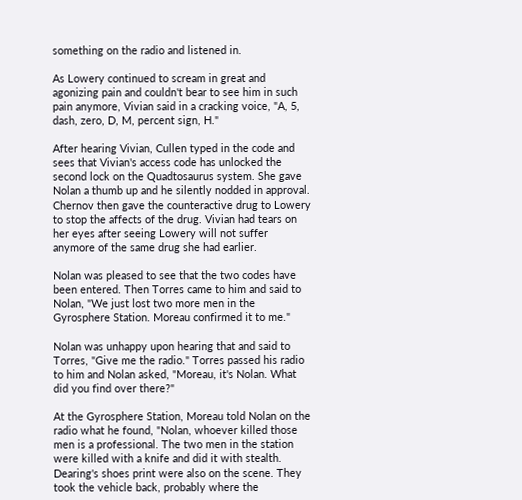something on the radio and listened in.

As Lowery continued to scream in great and agonizing pain and couldn't bear to see him in such pain anymore, Vivian said in a cracking voice, "A, 5, dash, zero, D, M, percent sign, H."

After hearing Vivian, Cullen typed in the code and sees that Vivian's access code has unlocked the second lock on the Quadtosaurus system. She gave Nolan a thumb up and he silently nodded in approval. Chernov then gave the counteractive drug to Lowery to stop the affects of the drug. Vivian had tears on her eyes after seeing Lowery will not suffer anymore of the same drug she had earlier.

Nolan was pleased to see that the two codes have been entered. Then Torres came to him and said to Nolan, "We just lost two more men in the Gyrosphere Station. Moreau confirmed it to me."

Nolan was unhappy upon hearing that and said to Torres, "Give me the radio." Torres passed his radio to him and Nolan asked, "Moreau, it's Nolan. What did you find over there?"

At the Gyrosphere Station, Moreau told Nolan on the radio what he found, "Nolan, whoever killed those men is a professional. The two men in the station were killed with a knife and did it with stealth. Dearing's shoes print were also on the scene. They took the vehicle back, probably where the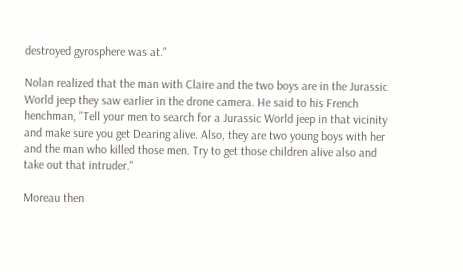destroyed gyrosphere was at."

Nolan realized that the man with Claire and the two boys are in the Jurassic World jeep they saw earlier in the drone camera. He said to his French henchman, "Tell your men to search for a Jurassic World jeep in that vicinity and make sure you get Dearing alive. Also, they are two young boys with her and the man who killed those men. Try to get those children alive also and take out that intruder."

Moreau then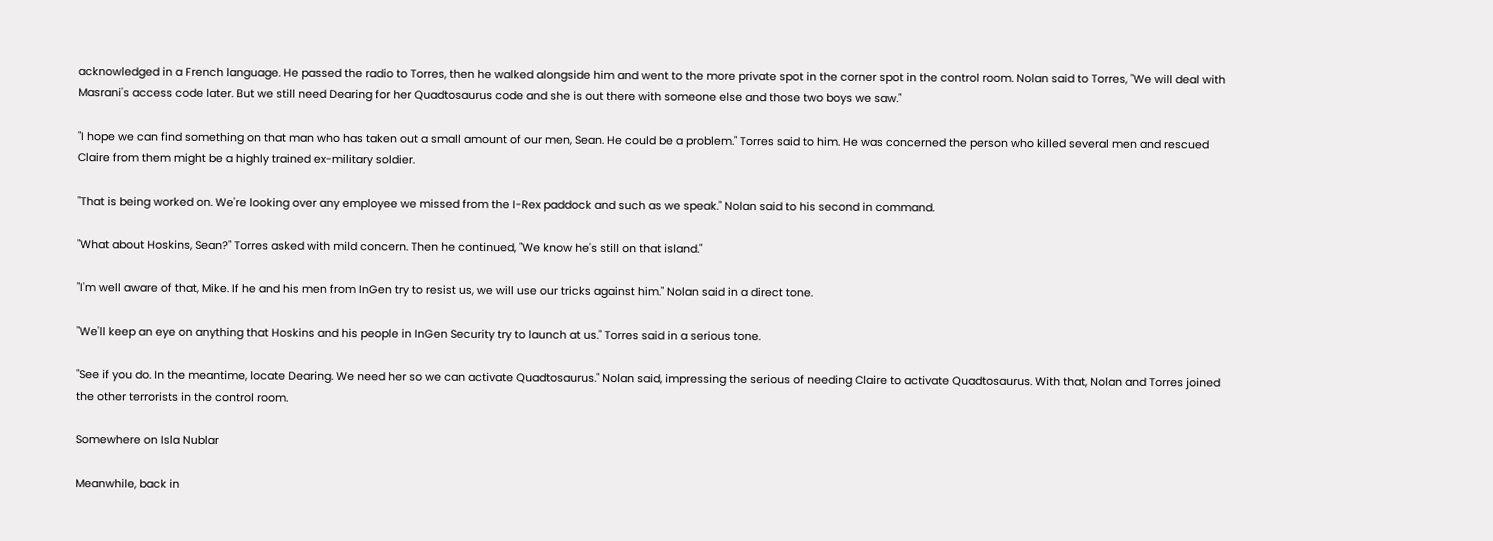acknowledged in a French language. He passed the radio to Torres, then he walked alongside him and went to the more private spot in the corner spot in the control room. Nolan said to Torres, "We will deal with Masrani's access code later. But we still need Dearing for her Quadtosaurus code and she is out there with someone else and those two boys we saw."

"I hope we can find something on that man who has taken out a small amount of our men, Sean. He could be a problem." Torres said to him. He was concerned the person who killed several men and rescued Claire from them might be a highly trained ex-military soldier.

"That is being worked on. We're looking over any employee we missed from the I-Rex paddock and such as we speak." Nolan said to his second in command.

"What about Hoskins, Sean?" Torres asked with mild concern. Then he continued, "We know he's still on that island."

"I'm well aware of that, Mike. If he and his men from InGen try to resist us, we will use our tricks against him." Nolan said in a direct tone.

"We'll keep an eye on anything that Hoskins and his people in InGen Security try to launch at us." Torres said in a serious tone.

"See if you do. In the meantime, locate Dearing. We need her so we can activate Quadtosaurus." Nolan said, impressing the serious of needing Claire to activate Quadtosaurus. With that, Nolan and Torres joined the other terrorists in the control room.

Somewhere on Isla Nublar

Meanwhile, back in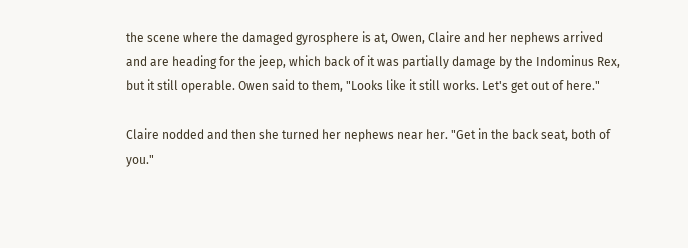the scene where the damaged gyrosphere is at, Owen, Claire and her nephews arrived and are heading for the jeep, which back of it was partially damage by the Indominus Rex, but it still operable. Owen said to them, "Looks like it still works. Let's get out of here."

Claire nodded and then she turned her nephews near her. "Get in the back seat, both of you."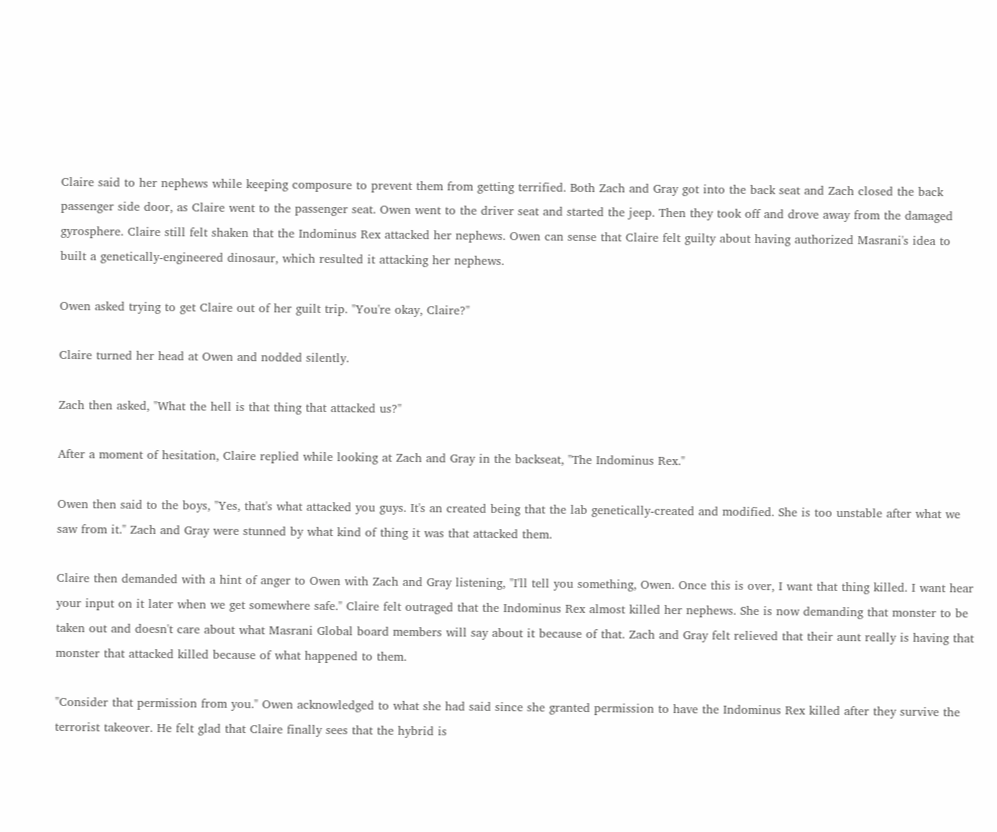Claire said to her nephews while keeping composure to prevent them from getting terrified. Both Zach and Gray got into the back seat and Zach closed the back passenger side door, as Claire went to the passenger seat. Owen went to the driver seat and started the jeep. Then they took off and drove away from the damaged gyrosphere. Claire still felt shaken that the Indominus Rex attacked her nephews. Owen can sense that Claire felt guilty about having authorized Masrani's idea to built a genetically-engineered dinosaur, which resulted it attacking her nephews.

Owen asked trying to get Claire out of her guilt trip. "You're okay, Claire?"

Claire turned her head at Owen and nodded silently.

Zach then asked, "What the hell is that thing that attacked us?"

After a moment of hesitation, Claire replied while looking at Zach and Gray in the backseat, "The Indominus Rex."

Owen then said to the boys, "Yes, that's what attacked you guys. It's an created being that the lab genetically-created and modified. She is too unstable after what we saw from it." Zach and Gray were stunned by what kind of thing it was that attacked them.

Claire then demanded with a hint of anger to Owen with Zach and Gray listening, "I'll tell you something, Owen. Once this is over, I want that thing killed. I want hear your input on it later when we get somewhere safe." Claire felt outraged that the Indominus Rex almost killed her nephews. She is now demanding that monster to be taken out and doesn't care about what Masrani Global board members will say about it because of that. Zach and Gray felt relieved that their aunt really is having that monster that attacked killed because of what happened to them.

"Consider that permission from you." Owen acknowledged to what she had said since she granted permission to have the Indominus Rex killed after they survive the terrorist takeover. He felt glad that Claire finally sees that the hybrid is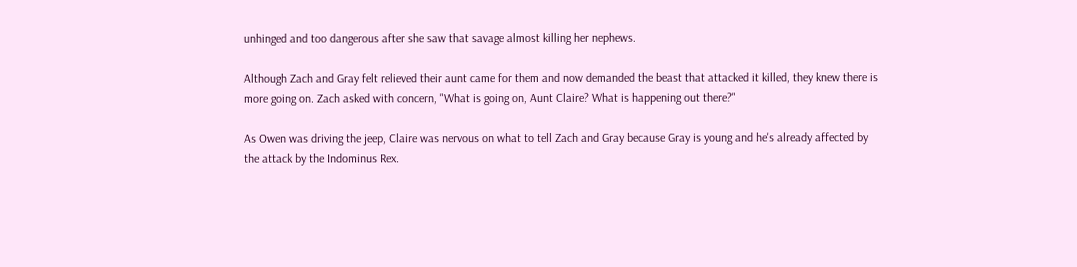unhinged and too dangerous after she saw that savage almost killing her nephews.

Although Zach and Gray felt relieved their aunt came for them and now demanded the beast that attacked it killed, they knew there is more going on. Zach asked with concern, "What is going on, Aunt Claire? What is happening out there?"

As Owen was driving the jeep, Claire was nervous on what to tell Zach and Gray because Gray is young and he's already affected by the attack by the Indominus Rex.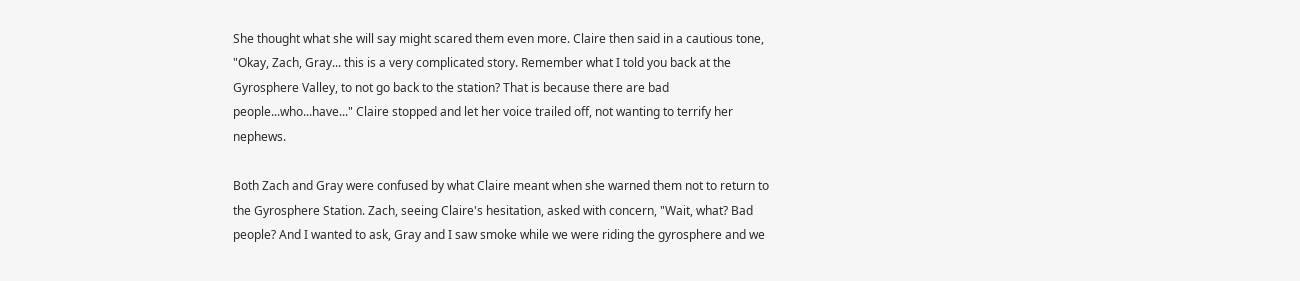She thought what she will say might scared them even more. Claire then said in a cautious tone, "Okay, Zach, Gray... this is a very complicated story. Remember what I told you back at the Gyrosphere Valley, to not go back to the station? That is because there are bad people...who...have..." Claire stopped and let her voice trailed off, not wanting to terrify her nephews.

Both Zach and Gray were confused by what Claire meant when she warned them not to return to the Gyrosphere Station. Zach, seeing Claire's hesitation, asked with concern, "Wait, what? Bad people? And I wanted to ask, Gray and I saw smoke while we were riding the gyrosphere and we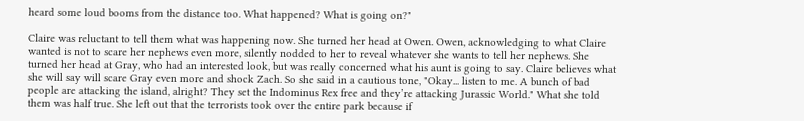heard some loud booms from the distance too. What happened? What is going on?"

Claire was reluctant to tell them what was happening now. She turned her head at Owen. Owen, acknowledging to what Claire wanted is not to scare her nephews even more, silently nodded to her to reveal whatever she wants to tell her nephews. She turned her head at Gray, who had an interested look, but was really concerned what his aunt is going to say. Claire believes what she will say will scare Gray even more and shock Zach. So she said in a cautious tone, "Okay... listen to me. A bunch of bad people are attacking the island, alright? They set the Indominus Rex free and they’re attacking Jurassic World." What she told them was half true. She left out that the terrorists took over the entire park because if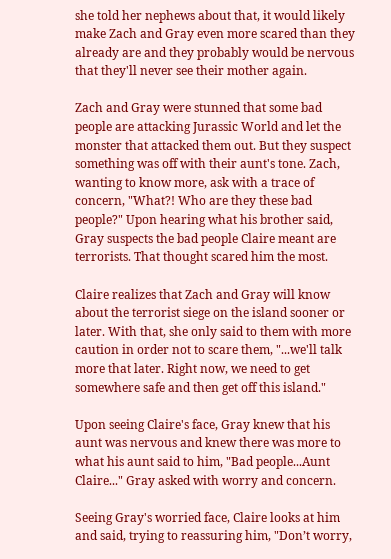she told her nephews about that, it would likely make Zach and Gray even more scared than they already are and they probably would be nervous that they'll never see their mother again.

Zach and Gray were stunned that some bad people are attacking Jurassic World and let the monster that attacked them out. But they suspect something was off with their aunt's tone. Zach, wanting to know more, ask with a trace of concern, "What?! Who are they these bad people?" Upon hearing what his brother said, Gray suspects the bad people Claire meant are terrorists. That thought scared him the most.

Claire realizes that Zach and Gray will know about the terrorist siege on the island sooner or later. With that, she only said to them with more caution in order not to scare them, "...we'll talk more that later. Right now, we need to get somewhere safe and then get off this island."

Upon seeing Claire's face, Gray knew that his aunt was nervous and knew there was more to what his aunt said to him, "Bad people...Aunt Claire..." Gray asked with worry and concern.

Seeing Gray's worried face, Claire looks at him and said, trying to reassuring him, "Don’t worry,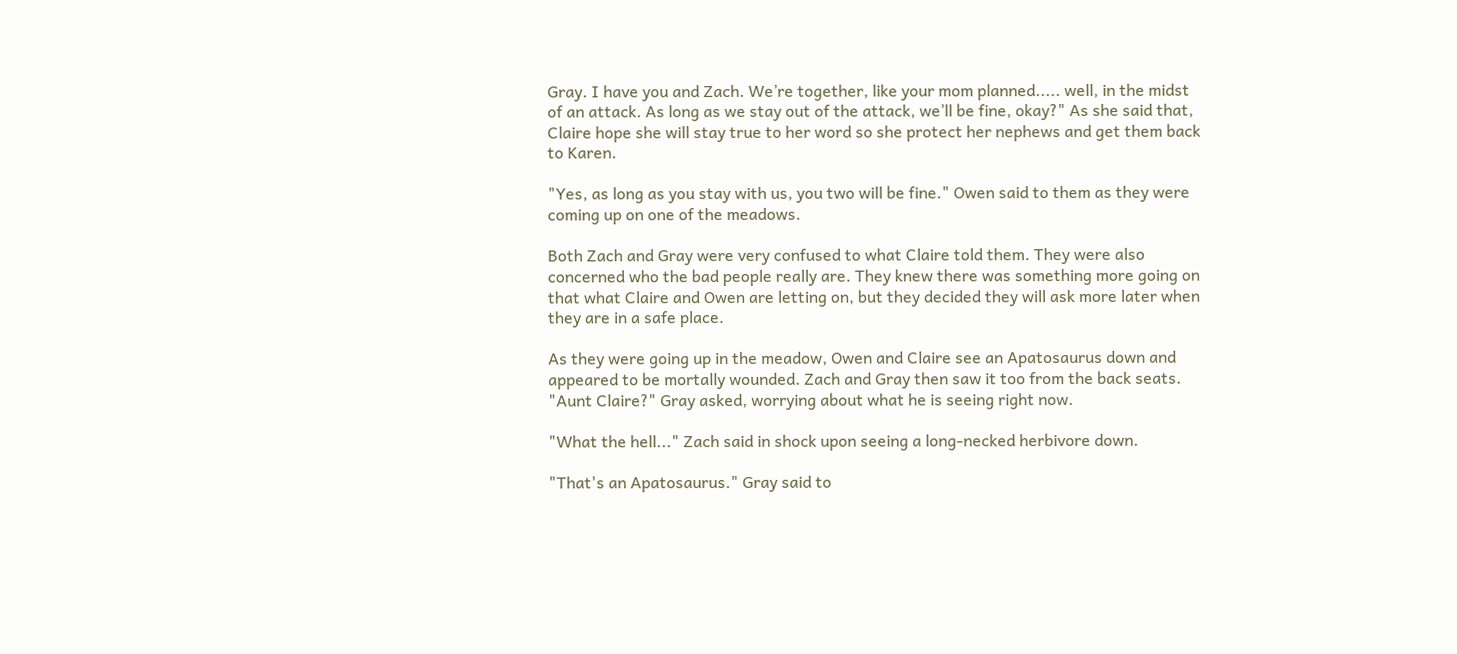Gray. I have you and Zach. We’re together, like your mom planned..... well, in the midst of an attack. As long as we stay out of the attack, we’ll be fine, okay?" As she said that, Claire hope she will stay true to her word so she protect her nephews and get them back to Karen.

"Yes, as long as you stay with us, you two will be fine." Owen said to them as they were coming up on one of the meadows.

Both Zach and Gray were very confused to what Claire told them. They were also concerned who the bad people really are. They knew there was something more going on that what Claire and Owen are letting on, but they decided they will ask more later when they are in a safe place.

As they were going up in the meadow, Owen and Claire see an Apatosaurus down and appeared to be mortally wounded. Zach and Gray then saw it too from the back seats. "Aunt Claire?" Gray asked, worrying about what he is seeing right now.

"What the hell..." Zach said in shock upon seeing a long-necked herbivore down.

"That's an Apatosaurus." Gray said to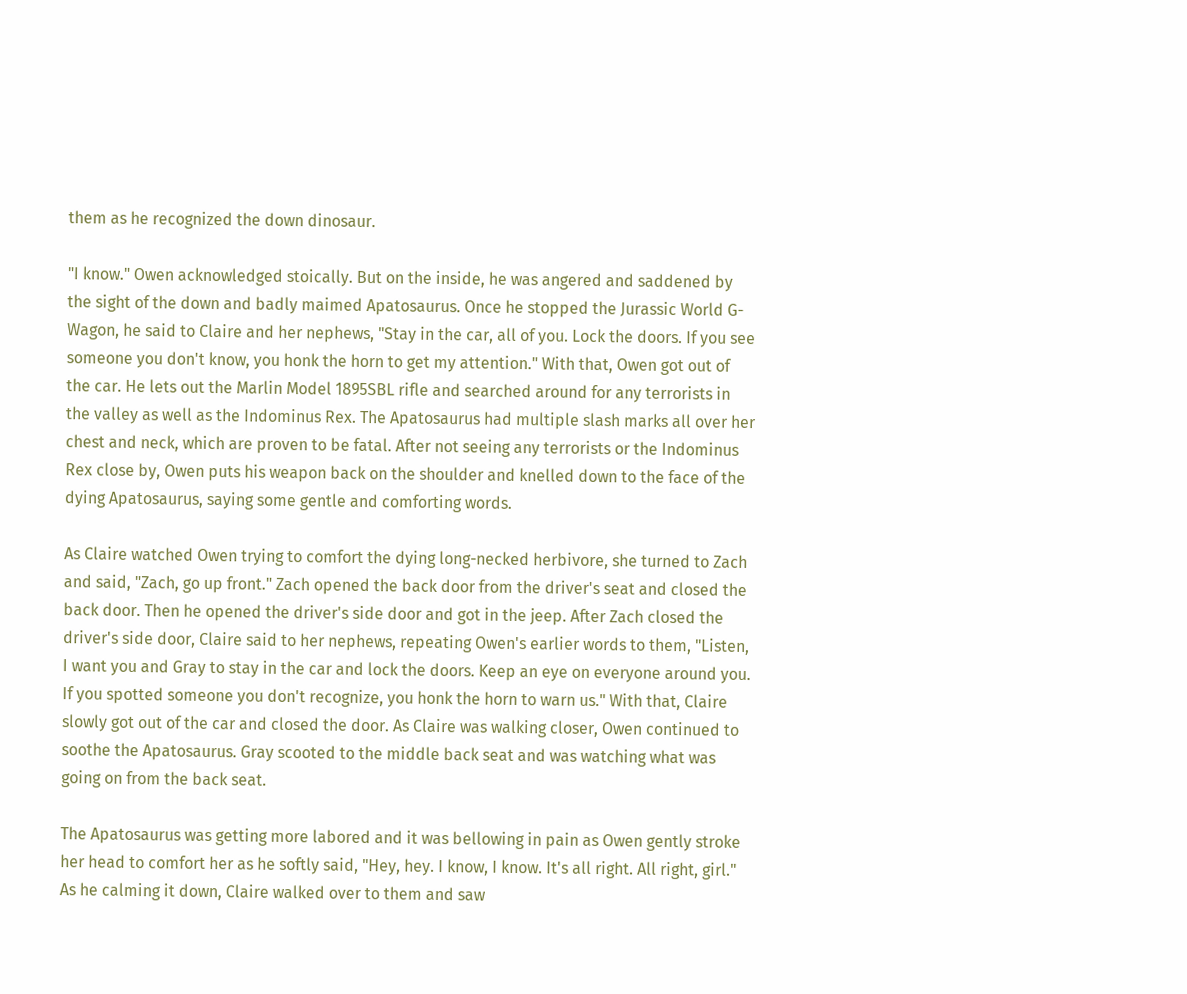them as he recognized the down dinosaur.

"I know." Owen acknowledged stoically. But on the inside, he was angered and saddened by the sight of the down and badly maimed Apatosaurus. Once he stopped the Jurassic World G-Wagon, he said to Claire and her nephews, "Stay in the car, all of you. Lock the doors. If you see someone you don't know, you honk the horn to get my attention." With that, Owen got out of the car. He lets out the Marlin Model 1895SBL rifle and searched around for any terrorists in the valley as well as the Indominus Rex. The Apatosaurus had multiple slash marks all over her chest and neck, which are proven to be fatal. After not seeing any terrorists or the Indominus Rex close by, Owen puts his weapon back on the shoulder and knelled down to the face of the dying Apatosaurus, saying some gentle and comforting words.

As Claire watched Owen trying to comfort the dying long-necked herbivore, she turned to Zach and said, "Zach, go up front." Zach opened the back door from the driver's seat and closed the back door. Then he opened the driver's side door and got in the jeep. After Zach closed the driver's side door, Claire said to her nephews, repeating Owen's earlier words to them, "Listen, I want you and Gray to stay in the car and lock the doors. Keep an eye on everyone around you. If you spotted someone you don't recognize, you honk the horn to warn us." With that, Claire slowly got out of the car and closed the door. As Claire was walking closer, Owen continued to soothe the Apatosaurus. Gray scooted to the middle back seat and was watching what was going on from the back seat.

The Apatosaurus was getting more labored and it was bellowing in pain as Owen gently stroke her head to comfort her as he softly said, "Hey, hey. I know, I know. It's all right. All right, girl." As he calming it down, Claire walked over to them and saw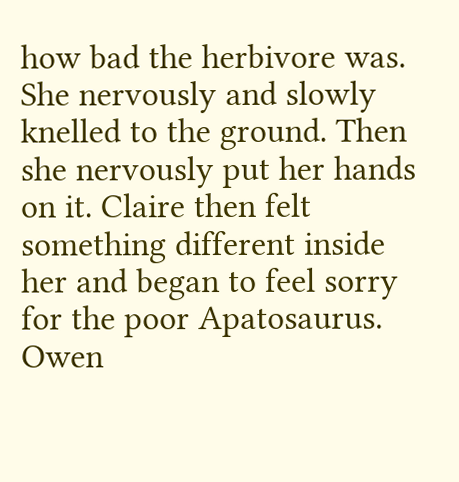how bad the herbivore was. She nervously and slowly knelled to the ground. Then she nervously put her hands on it. Claire then felt something different inside her and began to feel sorry for the poor Apatosaurus. Owen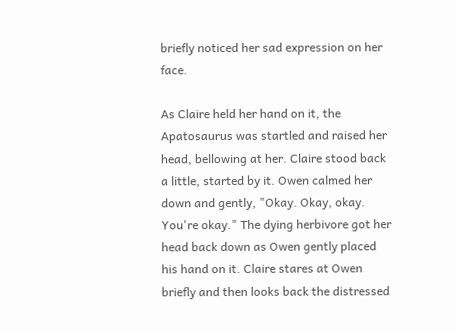briefly noticed her sad expression on her face.

As Claire held her hand on it, the Apatosaurus was startled and raised her head, bellowing at her. Claire stood back a little, started by it. Owen calmed her down and gently, "Okay. Okay, okay. You're okay." The dying herbivore got her head back down as Owen gently placed his hand on it. Claire stares at Owen briefly and then looks back the distressed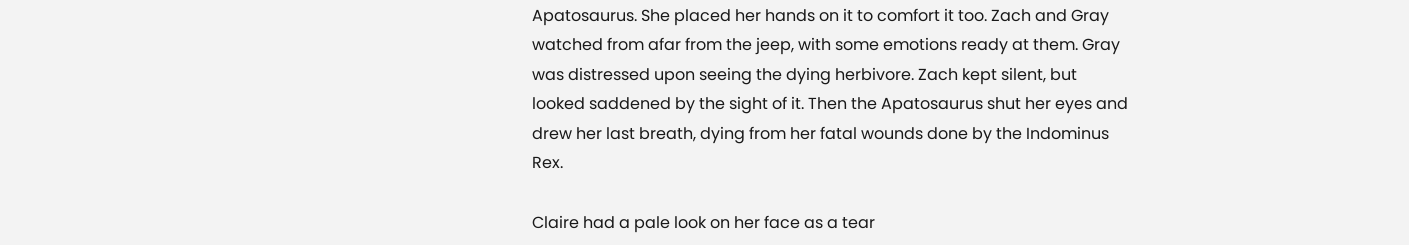Apatosaurus. She placed her hands on it to comfort it too. Zach and Gray watched from afar from the jeep, with some emotions ready at them. Gray was distressed upon seeing the dying herbivore. Zach kept silent, but looked saddened by the sight of it. Then the Apatosaurus shut her eyes and drew her last breath, dying from her fatal wounds done by the Indominus Rex.

Claire had a pale look on her face as a tear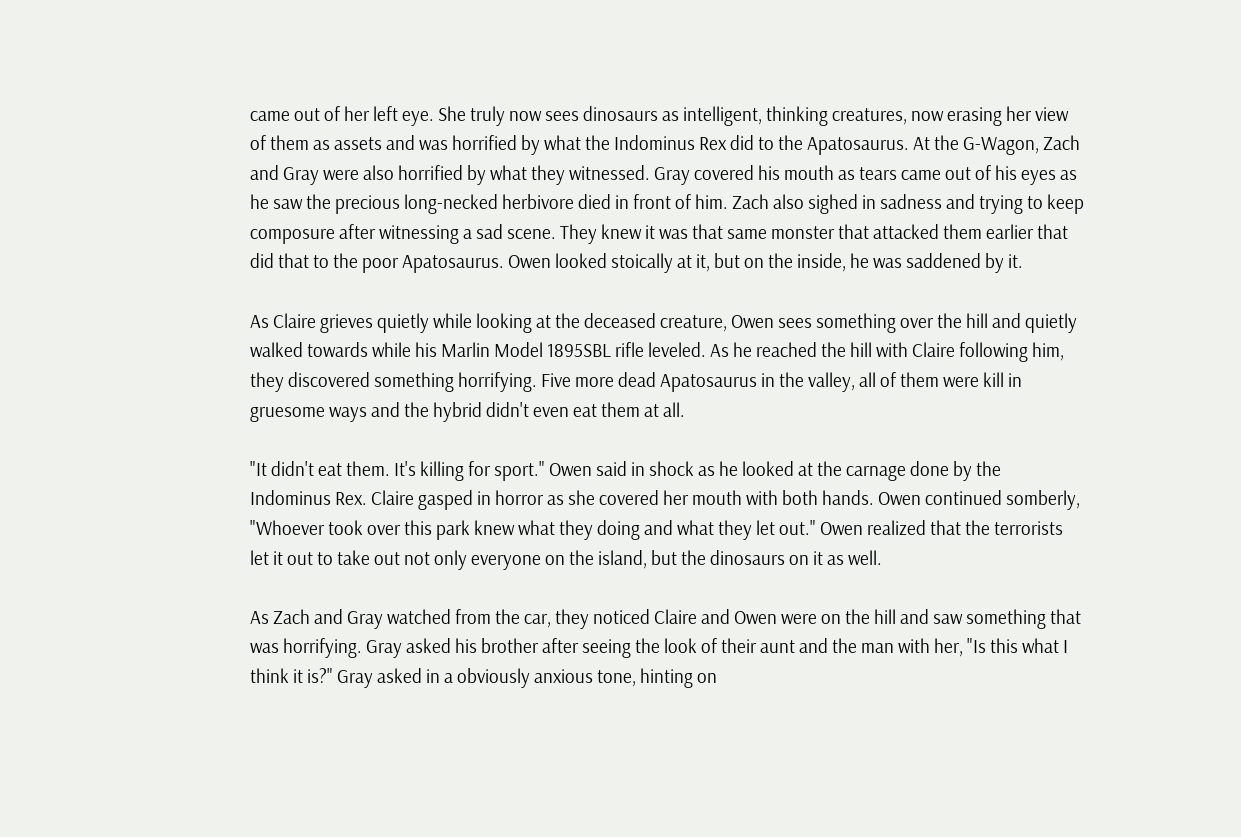came out of her left eye. She truly now sees dinosaurs as intelligent, thinking creatures, now erasing her view of them as assets and was horrified by what the Indominus Rex did to the Apatosaurus. At the G-Wagon, Zach and Gray were also horrified by what they witnessed. Gray covered his mouth as tears came out of his eyes as he saw the precious long-necked herbivore died in front of him. Zach also sighed in sadness and trying to keep composure after witnessing a sad scene. They knew it was that same monster that attacked them earlier that did that to the poor Apatosaurus. Owen looked stoically at it, but on the inside, he was saddened by it.

As Claire grieves quietly while looking at the deceased creature, Owen sees something over the hill and quietly walked towards while his Marlin Model 1895SBL rifle leveled. As he reached the hill with Claire following him, they discovered something horrifying. Five more dead Apatosaurus in the valley, all of them were kill in gruesome ways and the hybrid didn't even eat them at all.

"It didn't eat them. It's killing for sport." Owen said in shock as he looked at the carnage done by the Indominus Rex. Claire gasped in horror as she covered her mouth with both hands. Owen continued somberly, "Whoever took over this park knew what they doing and what they let out." Owen realized that the terrorists let it out to take out not only everyone on the island, but the dinosaurs on it as well.

As Zach and Gray watched from the car, they noticed Claire and Owen were on the hill and saw something that was horrifying. Gray asked his brother after seeing the look of their aunt and the man with her, "Is this what I think it is?" Gray asked in a obviously anxious tone, hinting on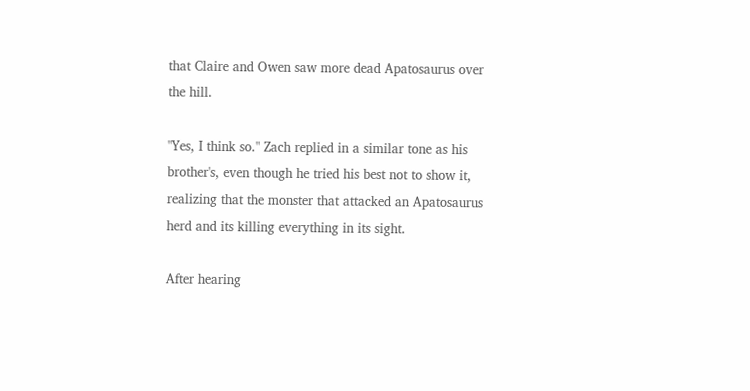that Claire and Owen saw more dead Apatosaurus over the hill.

"Yes, I think so." Zach replied in a similar tone as his brother's, even though he tried his best not to show it, realizing that the monster that attacked an Apatosaurus herd and its killing everything in its sight.

After hearing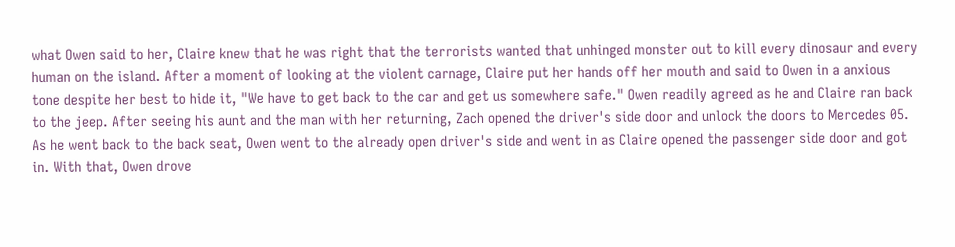what Owen said to her, Claire knew that he was right that the terrorists wanted that unhinged monster out to kill every dinosaur and every human on the island. After a moment of looking at the violent carnage, Claire put her hands off her mouth and said to Owen in a anxious tone despite her best to hide it, "We have to get back to the car and get us somewhere safe." Owen readily agreed as he and Claire ran back to the jeep. After seeing his aunt and the man with her returning, Zach opened the driver's side door and unlock the doors to Mercedes 05. As he went back to the back seat, Owen went to the already open driver's side and went in as Claire opened the passenger side door and got in. With that, Owen drove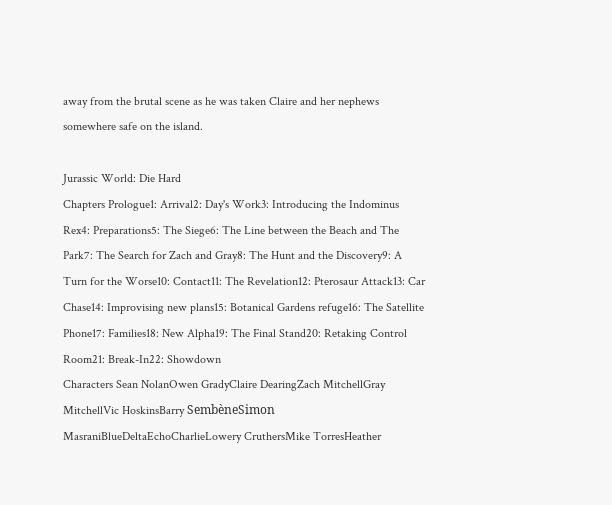away from the brutal scene as he was taken Claire and her nephews somewhere safe on the island.

Jurassic World: Die Hard
Chapters Prologue1: Arrival2: Day's Work3: Introducing the Indominus Rex4: Preparations5: The Siege6: The Line between the Beach and The Park7: The Search for Zach and Gray8: The Hunt and the Discovery9: A Turn for the Worse10: Contact11: The Revelation12: Pterosaur Attack13: Car Chase14: Improvising new plans15: Botanical Gardens refuge16: The Satellite Phone17: Families18: New Alpha19: The Final Stand20: Retaking Control Room21: Break-In22: Showdown
Characters Sean NolanOwen GradyClaire DearingZach MitchellGray MitchellVic HoskinsBarry SembèneSimon MasraniBlueDeltaEchoCharlieLowery CruthersMike TorresHeather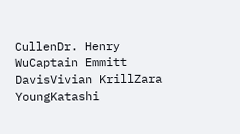CullenDr. Henry WuCaptain Emmitt DavisVivian KrillZara YoungKatashi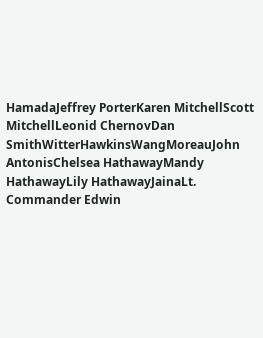HamadaJeffrey PorterKaren MitchellScott MitchellLeonid ChernovDan SmithWitterHawkinsWangMoreauJohn AntonisChelsea HathawayMandy HathawayLily HathawayJainaLt. Commander Edwin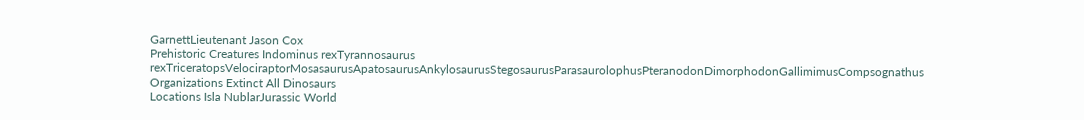GarnettLieutenant Jason Cox
Prehistoric Creatures Indominus rexTyrannosaurus rexTriceratopsVelociraptorMosasaurusApatosaurusAnkylosaurusStegosaurusParasaurolophusPteranodonDimorphodonGallimimusCompsognathus
Organizations Extinct All Dinosaurs
Locations Isla NublarJurassic World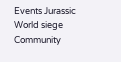Events Jurassic World siege
Community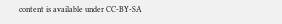content is available under CC-BY-SA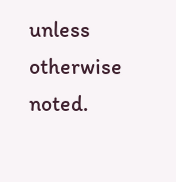unless otherwise noted.